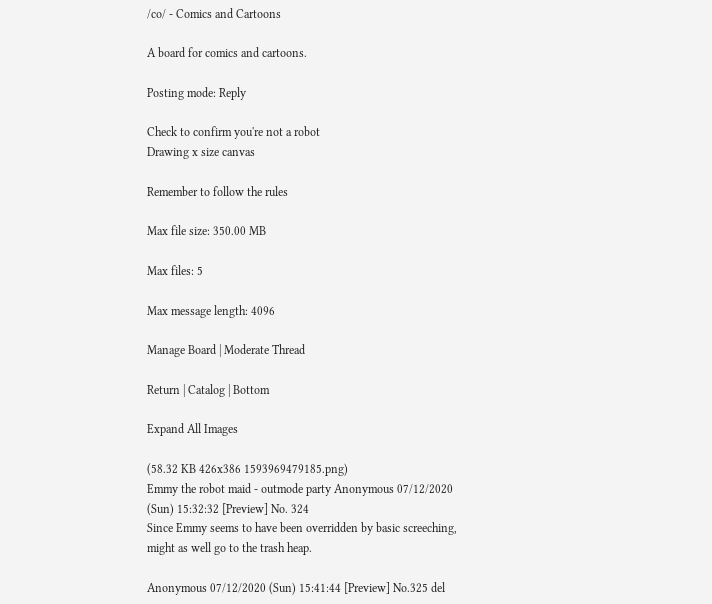/co/ - Comics and Cartoons

A board for comics and cartoons.

Posting mode: Reply

Check to confirm you're not a robot
Drawing x size canvas

Remember to follow the rules

Max file size: 350.00 MB

Max files: 5

Max message length: 4096

Manage Board | Moderate Thread

Return | Catalog | Bottom

Expand All Images

(58.32 KB 426x386 1593969479185.png)
Emmy the robot maid - outmode party Anonymous 07/12/2020 (Sun) 15:32:32 [Preview] No. 324
Since Emmy seems to have been overridden by basic screeching, might as well go to the trash heap.

Anonymous 07/12/2020 (Sun) 15:41:44 [Preview] No.325 del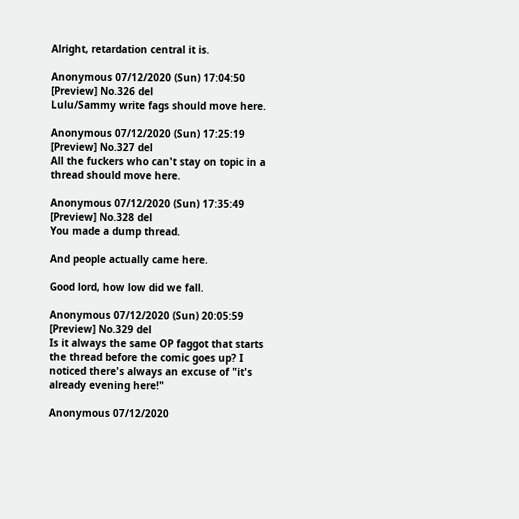Alright, retardation central it is.

Anonymous 07/12/2020 (Sun) 17:04:50 [Preview] No.326 del
Lulu/Sammy write fags should move here.

Anonymous 07/12/2020 (Sun) 17:25:19 [Preview] No.327 del
All the fuckers who can't stay on topic in a thread should move here.

Anonymous 07/12/2020 (Sun) 17:35:49 [Preview] No.328 del
You made a dump thread.

And people actually came here.

Good lord, how low did we fall.

Anonymous 07/12/2020 (Sun) 20:05:59 [Preview] No.329 del
Is it always the same OP faggot that starts the thread before the comic goes up? I noticed there's always an excuse of "it's already evening here!"

Anonymous 07/12/2020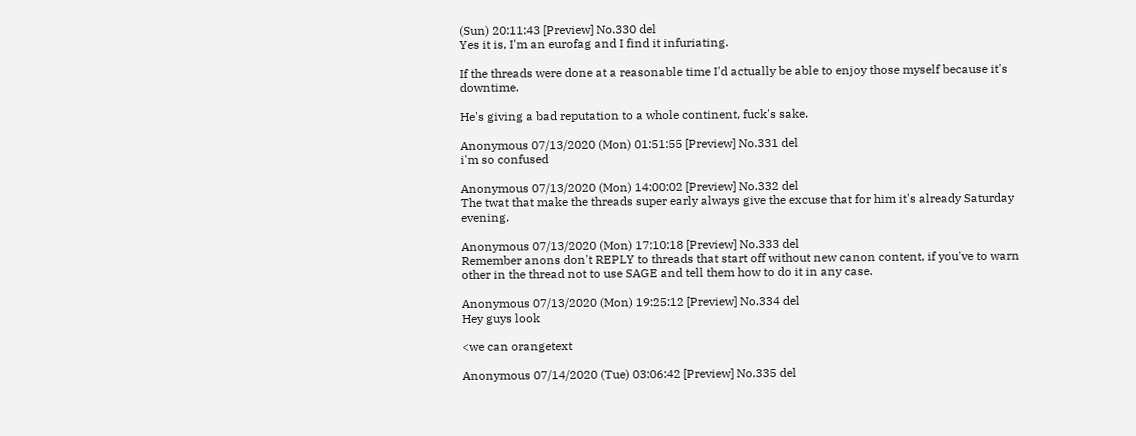(Sun) 20:11:43 [Preview] No.330 del
Yes it is, I'm an eurofag and I find it infuriating.

If the threads were done at a reasonable time I'd actually be able to enjoy those myself because it's downtime.

He's giving a bad reputation to a whole continent, fuck's sake.

Anonymous 07/13/2020 (Mon) 01:51:55 [Preview] No.331 del
i'm so confused

Anonymous 07/13/2020 (Mon) 14:00:02 [Preview] No.332 del
The twat that make the threads super early always give the excuse that for him it's already Saturday evening.

Anonymous 07/13/2020 (Mon) 17:10:18 [Preview] No.333 del
Remember anons don't REPLY to threads that start off without new canon content, if you've to warn other in the thread not to use SAGE and tell them how to do it in any case.

Anonymous 07/13/2020 (Mon) 19:25:12 [Preview] No.334 del
Hey guys look

<we can orangetext

Anonymous 07/14/2020 (Tue) 03:06:42 [Preview] No.335 del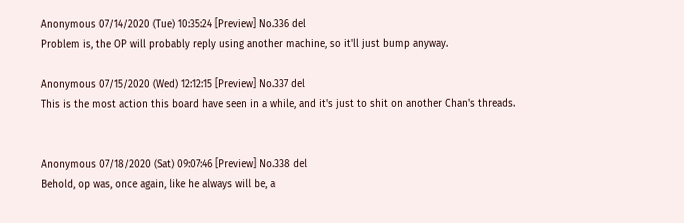Anonymous 07/14/2020 (Tue) 10:35:24 [Preview] No.336 del
Problem is, the OP will probably reply using another machine, so it'll just bump anyway.

Anonymous 07/15/2020 (Wed) 12:12:15 [Preview] No.337 del
This is the most action this board have seen in a while, and it's just to shit on another Chan's threads.


Anonymous 07/18/2020 (Sat) 09:07:46 [Preview] No.338 del
Behold, op was, once again, like he always will be, a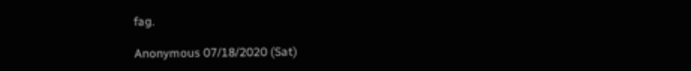fag.

Anonymous 07/18/2020 (Sat)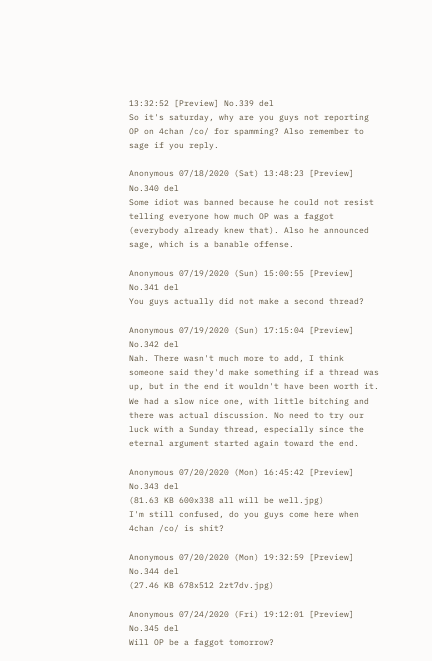13:32:52 [Preview] No.339 del
So it's saturday, why are you guys not reporting OP on 4chan /co/ for spamming? Also remember to sage if you reply.

Anonymous 07/18/2020 (Sat) 13:48:23 [Preview] No.340 del
Some idiot was banned because he could not resist telling everyone how much OP was a faggot (everybody already knew that). Also he announced sage, which is a banable offense.

Anonymous 07/19/2020 (Sun) 15:00:55 [Preview] No.341 del
You guys actually did not make a second thread?

Anonymous 07/19/2020 (Sun) 17:15:04 [Preview] No.342 del
Nah. There wasn't much more to add, I think someone said they'd make something if a thread was up, but in the end it wouldn't have been worth it. We had a slow nice one, with little bitching and there was actual discussion. No need to try our luck with a Sunday thread, especially since the eternal argument started again toward the end.

Anonymous 07/20/2020 (Mon) 16:45:42 [Preview] No.343 del
(81.63 KB 600x338 all will be well.jpg)
I'm still confused, do you guys come here when 4chan /co/ is shit?

Anonymous 07/20/2020 (Mon) 19:32:59 [Preview] No.344 del
(27.46 KB 678x512 2zt7dv.jpg)

Anonymous 07/24/2020 (Fri) 19:12:01 [Preview] No.345 del
Will OP be a faggot tomorrow?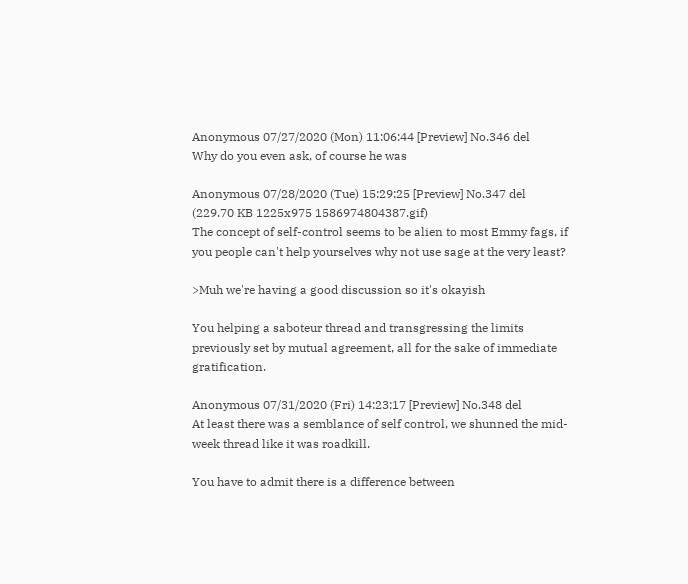Anonymous 07/27/2020 (Mon) 11:06:44 [Preview] No.346 del
Why do you even ask, of course he was

Anonymous 07/28/2020 (Tue) 15:29:25 [Preview] No.347 del
(229.70 KB 1225x975 1586974804387.gif)
The concept of self-control seems to be alien to most Emmy fags, if you people can't help yourselves why not use sage at the very least?

>Muh we're having a good discussion so it's okayish

You helping a saboteur thread and transgressing the limits previously set by mutual agreement, all for the sake of immediate gratification.

Anonymous 07/31/2020 (Fri) 14:23:17 [Preview] No.348 del
At least there was a semblance of self control, we shunned the mid-week thread like it was roadkill.

You have to admit there is a difference between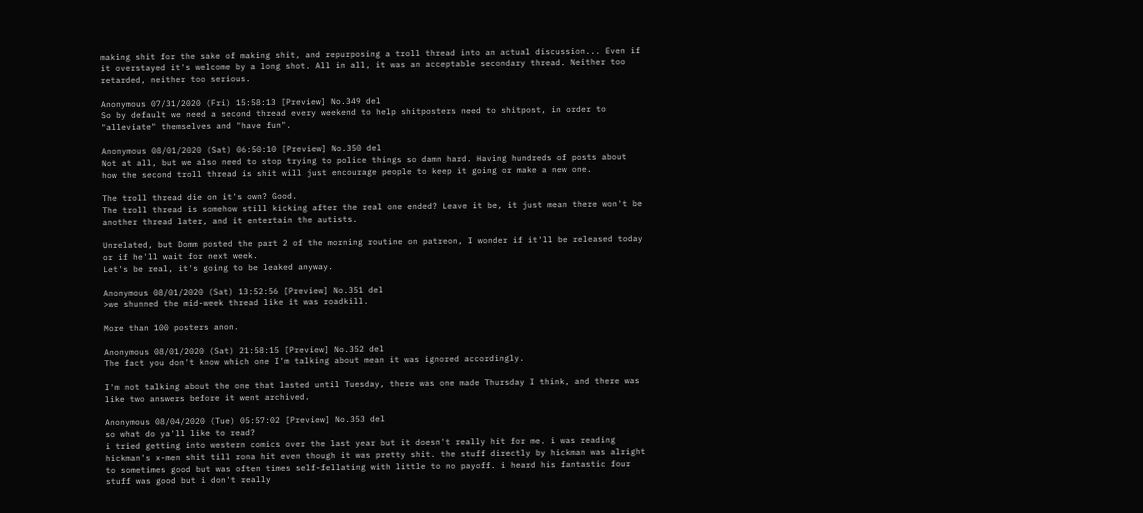making shit for the sake of making shit, and repurposing a troll thread into an actual discussion... Even if it overstayed it's welcome by a long shot. All in all, it was an acceptable secondary thread. Neither too retarded, neither too serious.

Anonymous 07/31/2020 (Fri) 15:58:13 [Preview] No.349 del
So by default we need a second thread every weekend to help shitposters need to shitpost, in order to "alleviate" themselves and "have fun".

Anonymous 08/01/2020 (Sat) 06:50:10 [Preview] No.350 del
Not at all, but we also need to stop trying to police things so damn hard. Having hundreds of posts about how the second troll thread is shit will just encourage people to keep it going or make a new one.

The troll thread die on it's own? Good.
The troll thread is somehow still kicking after the real one ended? Leave it be, it just mean there won't be another thread later, and it entertain the autists.

Unrelated, but Domm posted the part 2 of the morning routine on patreon, I wonder if it'll be released today or if he'll wait for next week.
Let's be real, it's going to be leaked anyway.

Anonymous 08/01/2020 (Sat) 13:52:56 [Preview] No.351 del
>we shunned the mid-week thread like it was roadkill.

More than 100 posters anon.

Anonymous 08/01/2020 (Sat) 21:58:15 [Preview] No.352 del
The fact you don't know which one I'm talking about mean it was ignored accordingly.

I'm not talking about the one that lasted until Tuesday, there was one made Thursday I think, and there was like two answers before it went archived.

Anonymous 08/04/2020 (Tue) 05:57:02 [Preview] No.353 del
so what do ya'll like to read?
i tried getting into western comics over the last year but it doesn't really hit for me. i was reading hickman's x-men shit till rona hit even though it was pretty shit. the stuff directly by hickman was alright to sometimes good but was often times self-fellating with little to no payoff. i heard his fantastic four stuff was good but i don't really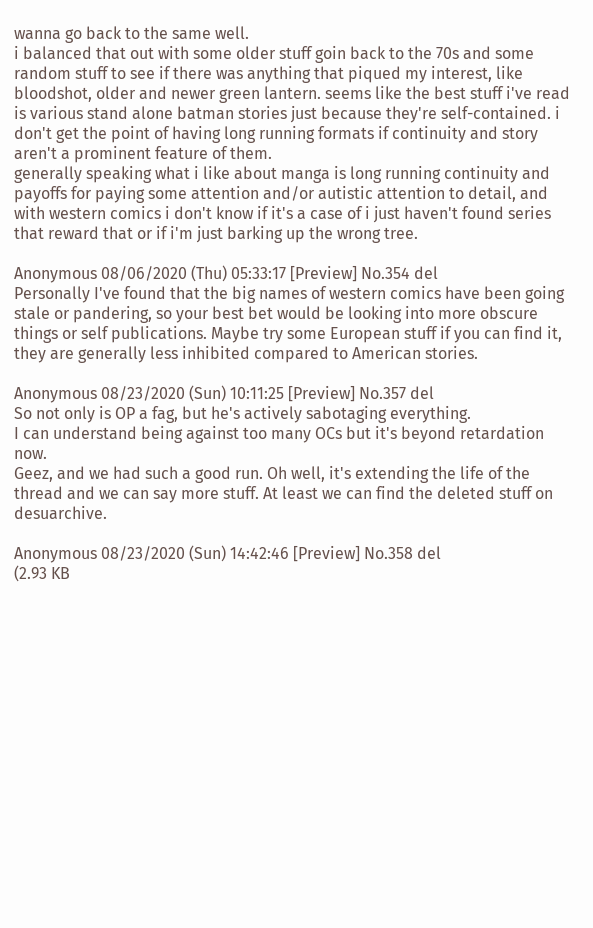wanna go back to the same well.
i balanced that out with some older stuff goin back to the 70s and some random stuff to see if there was anything that piqued my interest, like bloodshot, older and newer green lantern. seems like the best stuff i've read is various stand alone batman stories just because they're self-contained. i don't get the point of having long running formats if continuity and story aren't a prominent feature of them.
generally speaking what i like about manga is long running continuity and payoffs for paying some attention and/or autistic attention to detail, and with western comics i don't know if it's a case of i just haven't found series that reward that or if i'm just barking up the wrong tree.

Anonymous 08/06/2020 (Thu) 05:33:17 [Preview] No.354 del
Personally I've found that the big names of western comics have been going stale or pandering, so your best bet would be looking into more obscure things or self publications. Maybe try some European stuff if you can find it, they are generally less inhibited compared to American stories.

Anonymous 08/23/2020 (Sun) 10:11:25 [Preview] No.357 del
So not only is OP a fag, but he's actively sabotaging everything.
I can understand being against too many OCs but it's beyond retardation now.
Geez, and we had such a good run. Oh well, it's extending the life of the thread and we can say more stuff. At least we can find the deleted stuff on desuarchive.

Anonymous 08/23/2020 (Sun) 14:42:46 [Preview] No.358 del
(2.93 KB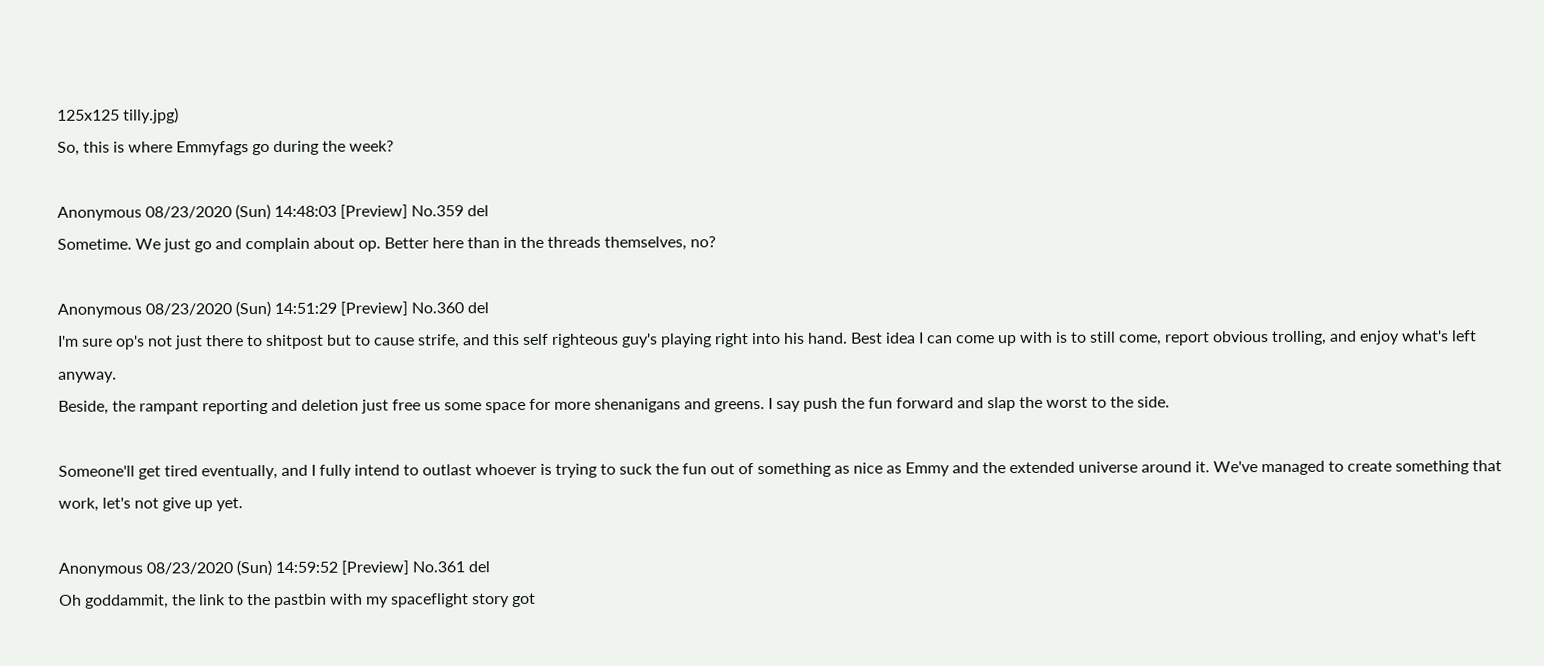125x125 tilly.jpg)
So, this is where Emmyfags go during the week?

Anonymous 08/23/2020 (Sun) 14:48:03 [Preview] No.359 del
Sometime. We just go and complain about op. Better here than in the threads themselves, no?

Anonymous 08/23/2020 (Sun) 14:51:29 [Preview] No.360 del
I'm sure op's not just there to shitpost but to cause strife, and this self righteous guy's playing right into his hand. Best idea I can come up with is to still come, report obvious trolling, and enjoy what's left anyway.
Beside, the rampant reporting and deletion just free us some space for more shenanigans and greens. I say push the fun forward and slap the worst to the side.

Someone'll get tired eventually, and I fully intend to outlast whoever is trying to suck the fun out of something as nice as Emmy and the extended universe around it. We've managed to create something that work, let's not give up yet.

Anonymous 08/23/2020 (Sun) 14:59:52 [Preview] No.361 del
Oh goddammit, the link to the pastbin with my spaceflight story got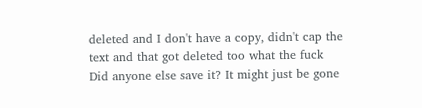deleted and I don't have a copy, didn't cap the text and that got deleted too what the fuck
Did anyone else save it? It might just be gone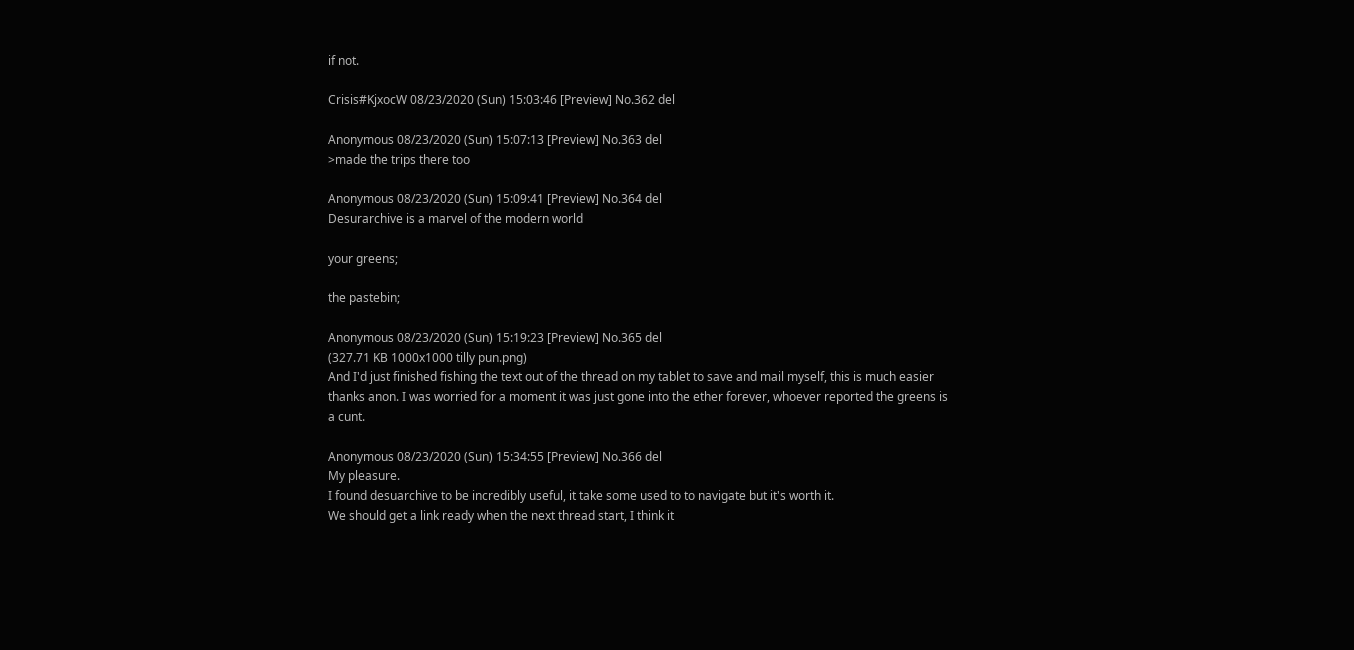if not.

Crisis#KjxocW 08/23/2020 (Sun) 15:03:46 [Preview] No.362 del

Anonymous 08/23/2020 (Sun) 15:07:13 [Preview] No.363 del
>made the trips there too

Anonymous 08/23/2020 (Sun) 15:09:41 [Preview] No.364 del
Desurarchive is a marvel of the modern world

your greens;

the pastebin;

Anonymous 08/23/2020 (Sun) 15:19:23 [Preview] No.365 del
(327.71 KB 1000x1000 tilly pun.png)
And I'd just finished fishing the text out of the thread on my tablet to save and mail myself, this is much easier thanks anon. I was worried for a moment it was just gone into the ether forever, whoever reported the greens is a cunt.

Anonymous 08/23/2020 (Sun) 15:34:55 [Preview] No.366 del
My pleasure.
I found desuarchive to be incredibly useful, it take some used to to navigate but it's worth it.
We should get a link ready when the next thread start, I think it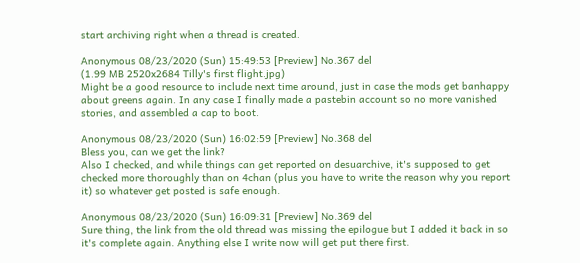start archiving right when a thread is created.

Anonymous 08/23/2020 (Sun) 15:49:53 [Preview] No.367 del
(1.99 MB 2520x2684 Tilly's first flight.jpg)
Might be a good resource to include next time around, just in case the mods get banhappy about greens again. In any case I finally made a pastebin account so no more vanished stories, and assembled a cap to boot.

Anonymous 08/23/2020 (Sun) 16:02:59 [Preview] No.368 del
Bless you, can we get the link?
Also I checked, and while things can get reported on desuarchive, it's supposed to get checked more thoroughly than on 4chan (plus you have to write the reason why you report it) so whatever get posted is safe enough.

Anonymous 08/23/2020 (Sun) 16:09:31 [Preview] No.369 del
Sure thing, the link from the old thread was missing the epilogue but I added it back in so it's complete again. Anything else I write now will get put there first.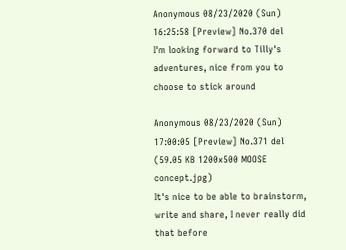Anonymous 08/23/2020 (Sun) 16:25:58 [Preview] No.370 del
I'm looking forward to Tilly's adventures, nice from you to choose to stick around

Anonymous 08/23/2020 (Sun) 17:00:05 [Preview] No.371 del
(59.05 KB 1200x500 MOOSE concept.jpg)
It's nice to be able to brainstorm, write and share, I never really did that before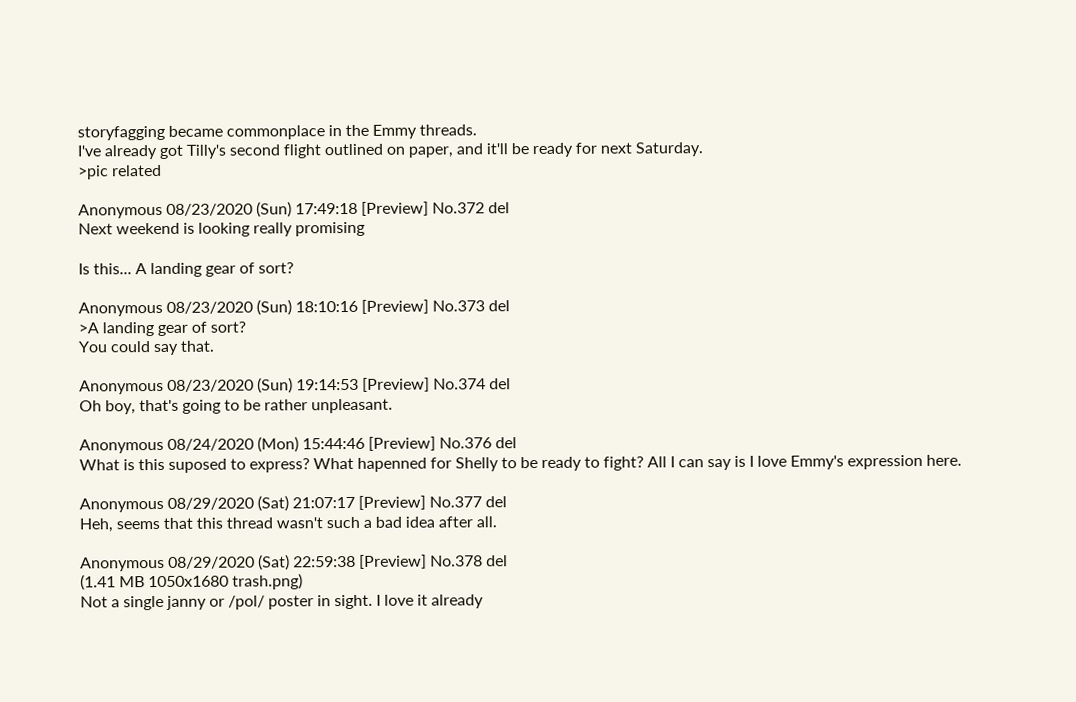storyfagging became commonplace in the Emmy threads.
I've already got Tilly's second flight outlined on paper, and it'll be ready for next Saturday.
>pic related

Anonymous 08/23/2020 (Sun) 17:49:18 [Preview] No.372 del
Next weekend is looking really promising

Is this... A landing gear of sort?

Anonymous 08/23/2020 (Sun) 18:10:16 [Preview] No.373 del
>A landing gear of sort?
You could say that.

Anonymous 08/23/2020 (Sun) 19:14:53 [Preview] No.374 del
Oh boy, that's going to be rather unpleasant.

Anonymous 08/24/2020 (Mon) 15:44:46 [Preview] No.376 del
What is this suposed to express? What hapenned for Shelly to be ready to fight? All I can say is I love Emmy's expression here.

Anonymous 08/29/2020 (Sat) 21:07:17 [Preview] No.377 del
Heh, seems that this thread wasn't such a bad idea after all.

Anonymous 08/29/2020 (Sat) 22:59:38 [Preview] No.378 del
(1.41 MB 1050x1680 trash.png)
Not a single janny or /pol/ poster in sight. I love it already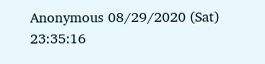Anonymous 08/29/2020 (Sat) 23:35:16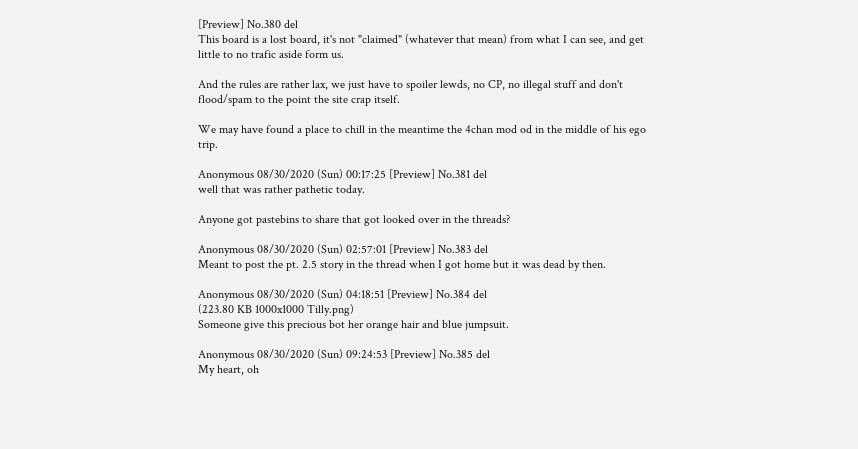[Preview] No.380 del
This board is a lost board, it's not "claimed" (whatever that mean) from what I can see, and get little to no trafic aside form us.

And the rules are rather lax, we just have to spoiler lewds, no CP, no illegal stuff and don't flood/spam to the point the site crap itself.

We may have found a place to chill in the meantime the 4chan mod od in the middle of his ego trip.

Anonymous 08/30/2020 (Sun) 00:17:25 [Preview] No.381 del
well that was rather pathetic today.

Anyone got pastebins to share that got looked over in the threads?

Anonymous 08/30/2020 (Sun) 02:57:01 [Preview] No.383 del
Meant to post the pt. 2.5 story in the thread when I got home but it was dead by then.

Anonymous 08/30/2020 (Sun) 04:18:51 [Preview] No.384 del
(223.80 KB 1000x1000 Tilly.png)
Someone give this precious bot her orange hair and blue jumpsuit.

Anonymous 08/30/2020 (Sun) 09:24:53 [Preview] No.385 del
My heart, oh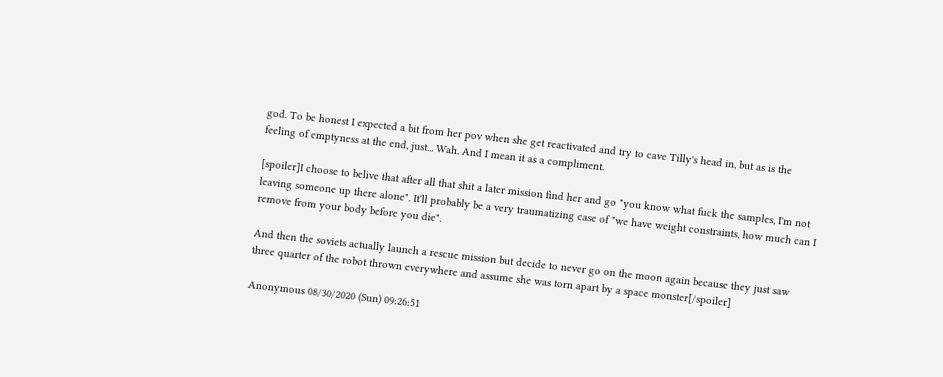god. To be honest I expected a bit from her pov when she get reactivated and try to cave Tilly's head in, but as is the feeling of emptyness at the end, just... Wah. And I mean it as a compliment.

[spoiler]I choose to belive that after all that shit a later mission find her and go "you know what fuck the samples, I'm not leaving someone up there alone". It'll probably be a very traumatizing case of "we have weight constraints, how much can I remove from your body before you die".

And then the soviets actually launch a rescue mission but decide to never go on the moon again because they just saw three quarter of the robot thrown everywhere and assume she was torn apart by a space monster[/spoiler]

Anonymous 08/30/2020 (Sun) 09:26:51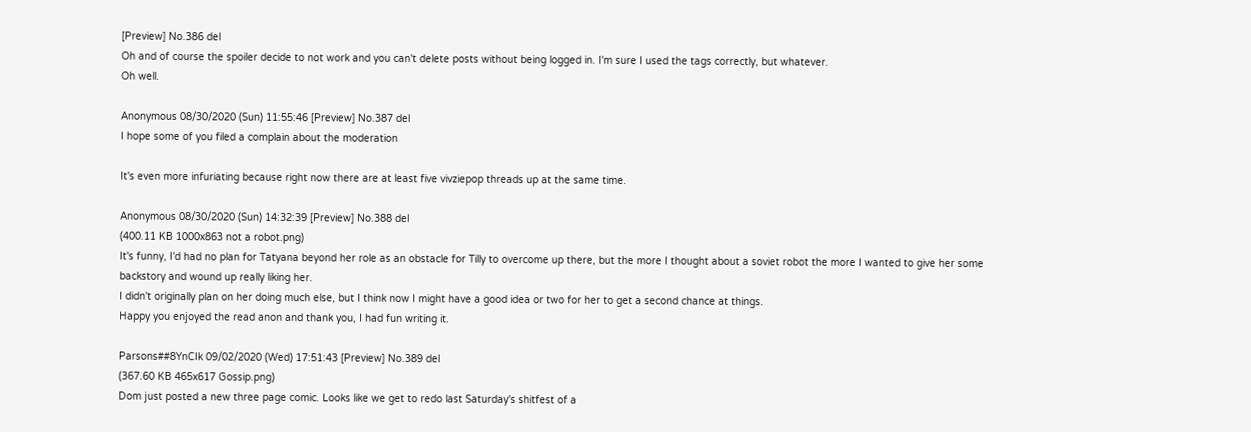[Preview] No.386 del
Oh and of course the spoiler decide to not work and you can't delete posts without being logged in. I'm sure I used the tags correctly, but whatever.
Oh well.

Anonymous 08/30/2020 (Sun) 11:55:46 [Preview] No.387 del
I hope some of you filed a complain about the moderation

It's even more infuriating because right now there are at least five vivziepop threads up at the same time.

Anonymous 08/30/2020 (Sun) 14:32:39 [Preview] No.388 del
(400.11 KB 1000x863 not a robot.png)
It's funny, I'd had no plan for Tatyana beyond her role as an obstacle for Tilly to overcome up there, but the more I thought about a soviet robot the more I wanted to give her some backstory and wound up really liking her.
I didn't originally plan on her doing much else, but I think now I might have a good idea or two for her to get a second chance at things.
Happy you enjoyed the read anon and thank you, I had fun writing it.

Parsons##8YnCIk 09/02/2020 (Wed) 17:51:43 [Preview] No.389 del
(367.60 KB 465x617 Gossip.png)
Dom just posted a new three page comic. Looks like we get to redo last Saturday's shitfest of a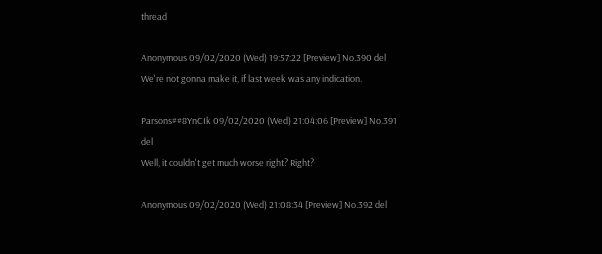thread

Anonymous 09/02/2020 (Wed) 19:57:22 [Preview] No.390 del
We're not gonna make it, if last week was any indication.

Parsons##8YnCIk 09/02/2020 (Wed) 21:04:06 [Preview] No.391 del
Well, it couldn't get much worse right? Right?

Anonymous 09/02/2020 (Wed) 21:08:34 [Preview] No.392 del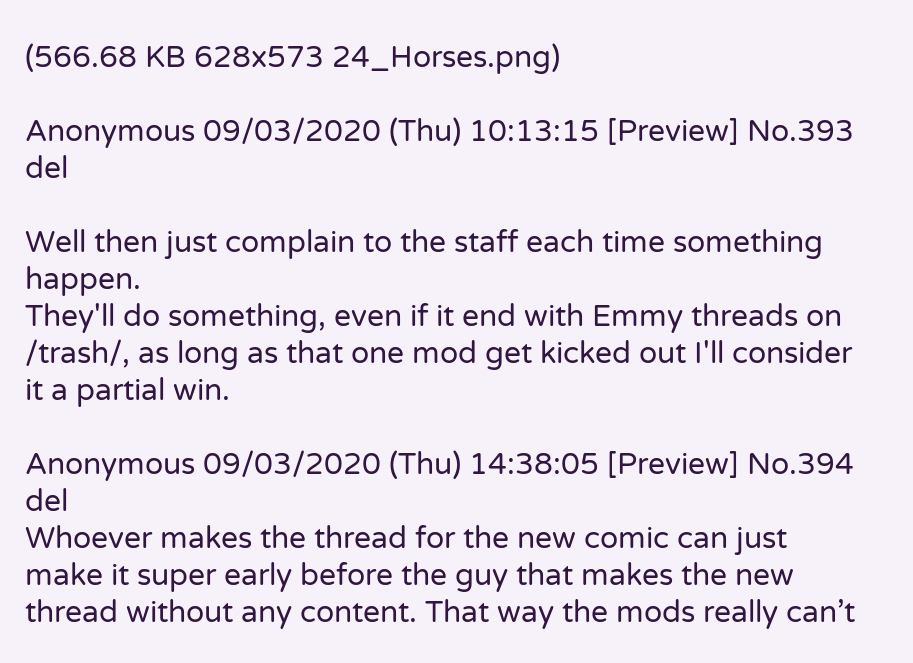(566.68 KB 628x573 24_Horses.png)

Anonymous 09/03/2020 (Thu) 10:13:15 [Preview] No.393 del

Well then just complain to the staff each time something happen.
They'll do something, even if it end with Emmy threads on /trash/, as long as that one mod get kicked out I'll consider it a partial win.

Anonymous 09/03/2020 (Thu) 14:38:05 [Preview] No.394 del
Whoever makes the thread for the new comic can just make it super early before the guy that makes the new thread without any content. That way the mods really can’t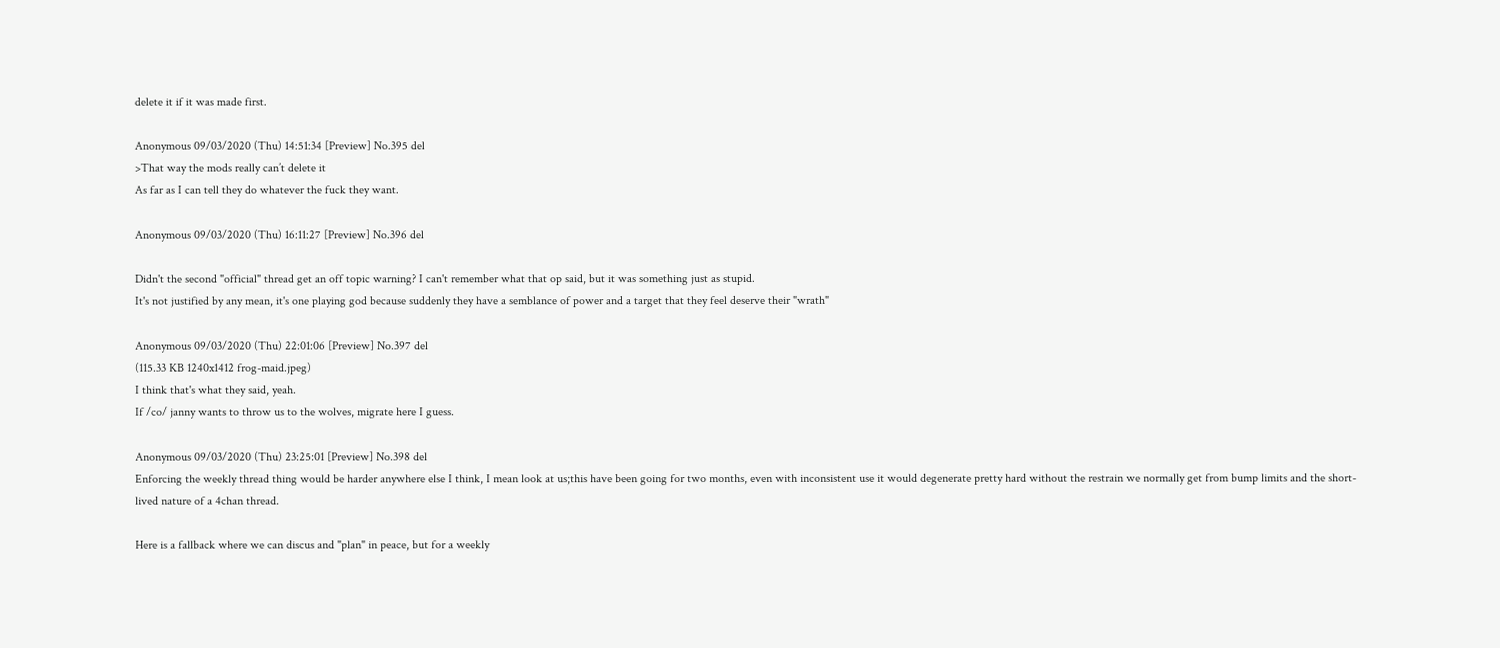delete it if it was made first.

Anonymous 09/03/2020 (Thu) 14:51:34 [Preview] No.395 del
>That way the mods really can’t delete it
As far as I can tell they do whatever the fuck they want.

Anonymous 09/03/2020 (Thu) 16:11:27 [Preview] No.396 del

Didn't the second "official" thread get an off topic warning? I can't remember what that op said, but it was something just as stupid.
It's not justified by any mean, it's one playing god because suddenly they have a semblance of power and a target that they feel deserve their "wrath"

Anonymous 09/03/2020 (Thu) 22:01:06 [Preview] No.397 del
(115.33 KB 1240x1412 frog-maid.jpeg)
I think that's what they said, yeah.
If /co/ janny wants to throw us to the wolves, migrate here I guess.

Anonymous 09/03/2020 (Thu) 23:25:01 [Preview] No.398 del
Enforcing the weekly thread thing would be harder anywhere else I think, I mean look at us;this have been going for two months, even with inconsistent use it would degenerate pretty hard without the restrain we normally get from bump limits and the short-lived nature of a 4chan thread.

Here is a fallback where we can discus and "plan" in peace, but for a weekly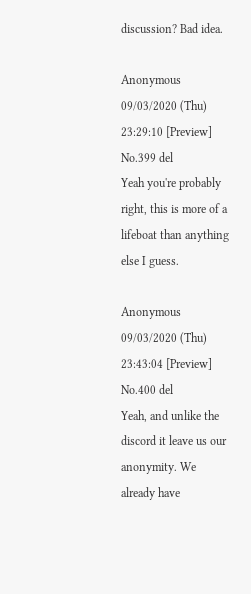discussion? Bad idea.

Anonymous 09/03/2020 (Thu) 23:29:10 [Preview] No.399 del
Yeah you're probably right, this is more of a lifeboat than anything else I guess.

Anonymous 09/03/2020 (Thu) 23:43:04 [Preview] No.400 del
Yeah, and unlike the discord it leave us our anonymity. We already have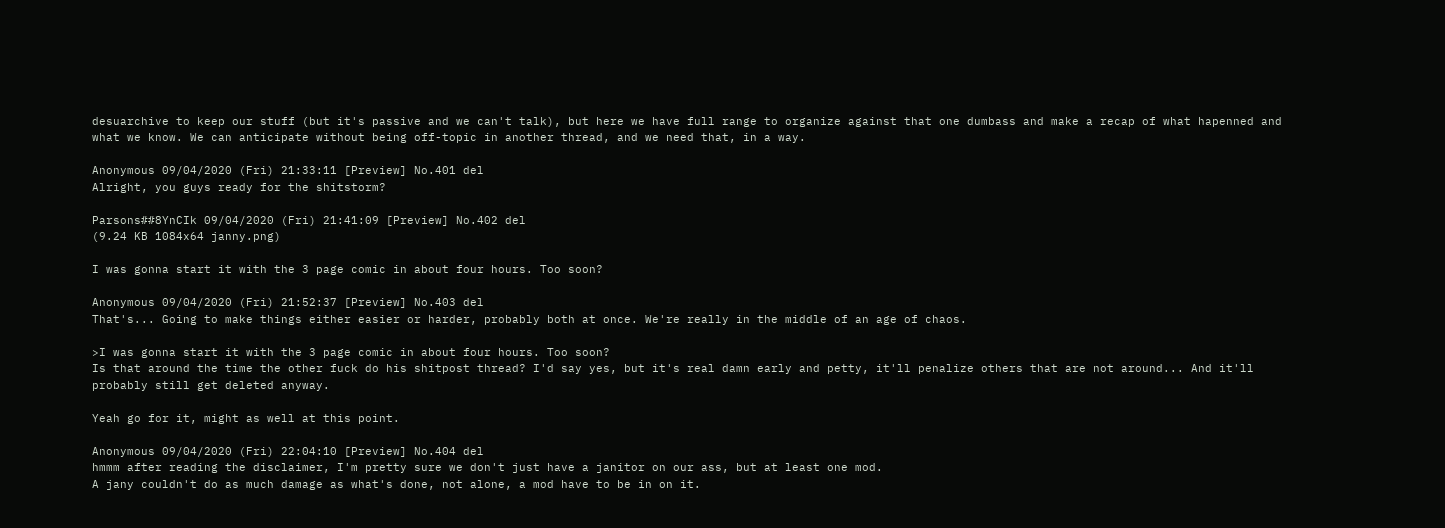desuarchive to keep our stuff (but it's passive and we can't talk), but here we have full range to organize against that one dumbass and make a recap of what hapenned and what we know. We can anticipate without being off-topic in another thread, and we need that, in a way.

Anonymous 09/04/2020 (Fri) 21:33:11 [Preview] No.401 del
Alright, you guys ready for the shitstorm?

Parsons##8YnCIk 09/04/2020 (Fri) 21:41:09 [Preview] No.402 del
(9.24 KB 1084x64 janny.png)

I was gonna start it with the 3 page comic in about four hours. Too soon?

Anonymous 09/04/2020 (Fri) 21:52:37 [Preview] No.403 del
That's... Going to make things either easier or harder, probably both at once. We're really in the middle of an age of chaos.

>I was gonna start it with the 3 page comic in about four hours. Too soon?
Is that around the time the other fuck do his shitpost thread? I'd say yes, but it's real damn early and petty, it'll penalize others that are not around... And it'll probably still get deleted anyway.

Yeah go for it, might as well at this point.

Anonymous 09/04/2020 (Fri) 22:04:10 [Preview] No.404 del
hmmm after reading the disclaimer, I'm pretty sure we don't just have a janitor on our ass, but at least one mod.
A jany couldn't do as much damage as what's done, not alone, a mod have to be in on it.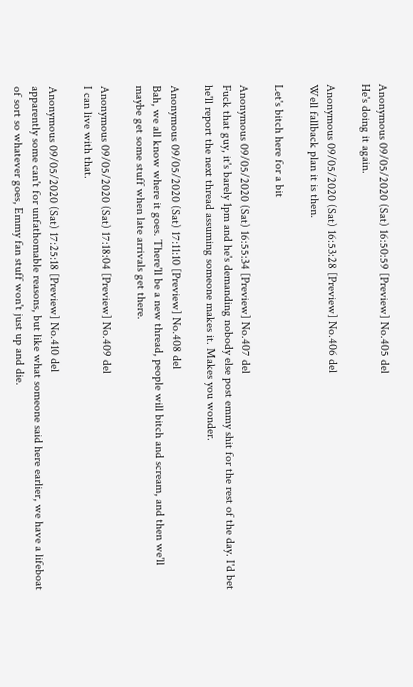Anonymous 09/05/2020 (Sat) 16:50:59 [Preview] No.405 del
He's doing it again.

Anonymous 09/05/2020 (Sat) 16:53:28 [Preview] No.406 del
Well fallback plan it is then.

Let's bitch here for a bit

Anonymous 09/05/2020 (Sat) 16:55:34 [Preview] No.407 del
Fuck that guy, it's barely 1pm and he's demanding nobody else post emmy shit for the rest of the day. I'd bet he'll report the next thread assuming someone makes it. Makes you wonder.

Anonymous 09/05/2020 (Sat) 17:11:10 [Preview] No.408 del
Bah, we all know where it goes. There'll be a new thread, people will bitch and scream, and then we'll maybe get some stuff when late arrivals get there.

Anonymous 09/05/2020 (Sat) 17:18:04 [Preview] No.409 del
I can live with that.

Anonymous 09/05/2020 (Sat) 17:25:18 [Preview] No.410 del
apparently some can't for unfathomable reasons, but like what someone said here earlier, we have a lifeboat of sort so whatever goes, Emmy fan stuff won't just up and die.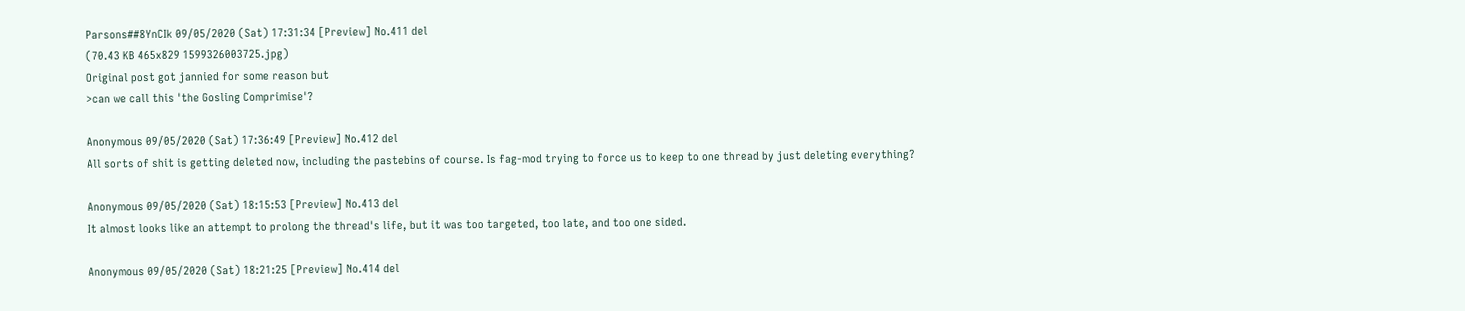Parsons##8YnCIk 09/05/2020 (Sat) 17:31:34 [Preview] No.411 del
(70.43 KB 465x829 1599326003725.jpg)
Original post got jannied for some reason but
>can we call this 'the Gosling Comprimise'?

Anonymous 09/05/2020 (Sat) 17:36:49 [Preview] No.412 del
All sorts of shit is getting deleted now, including the pastebins of course. Is fag-mod trying to force us to keep to one thread by just deleting everything?

Anonymous 09/05/2020 (Sat) 18:15:53 [Preview] No.413 del
It almost looks like an attempt to prolong the thread's life, but it was too targeted, too late, and too one sided.

Anonymous 09/05/2020 (Sat) 18:21:25 [Preview] No.414 del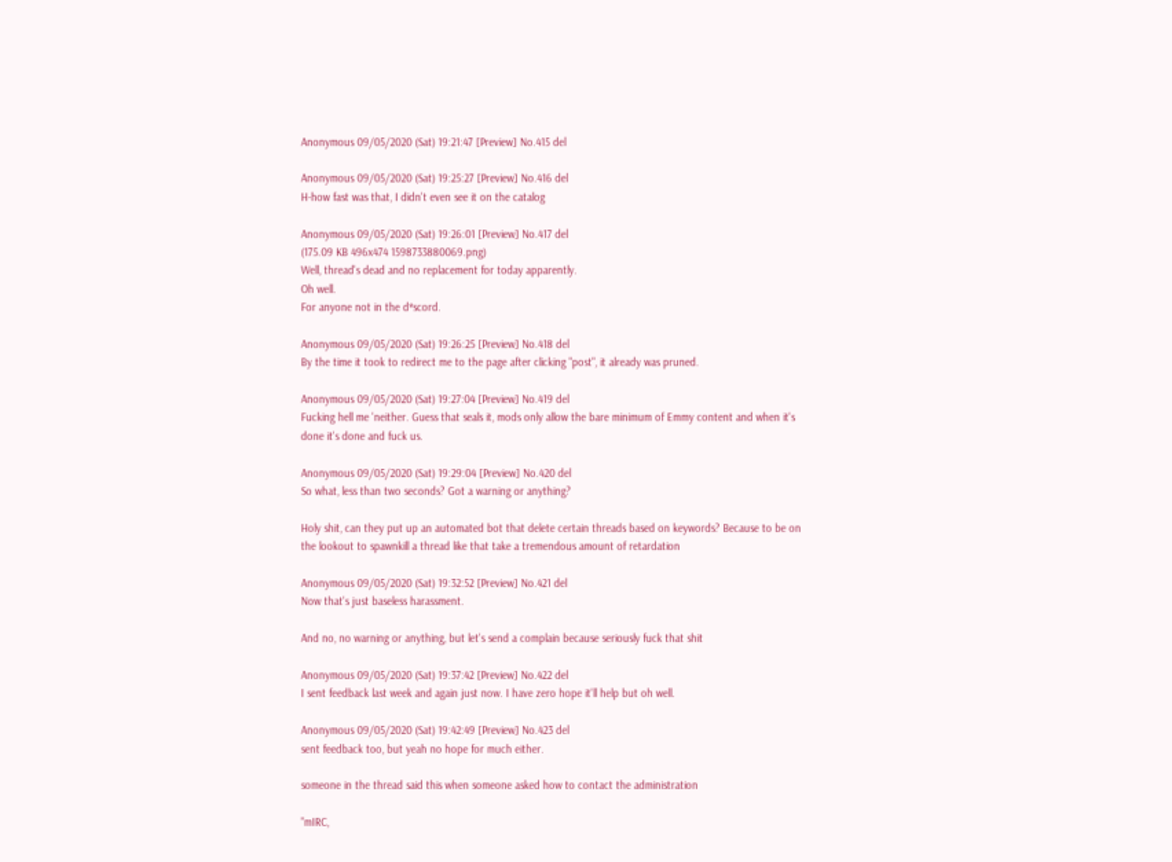Anonymous 09/05/2020 (Sat) 19:21:47 [Preview] No.415 del

Anonymous 09/05/2020 (Sat) 19:25:27 [Preview] No.416 del
H-how fast was that, I didn't even see it on the catalog

Anonymous 09/05/2020 (Sat) 19:26:01 [Preview] No.417 del
(175.09 KB 496x474 1598733880069.png)
Well, thread's dead and no replacement for today apparently.
Oh well.
For anyone not in the d*scord.

Anonymous 09/05/2020 (Sat) 19:26:25 [Preview] No.418 del
By the time it took to redirect me to the page after clicking "post", it already was pruned.

Anonymous 09/05/2020 (Sat) 19:27:04 [Preview] No.419 del
Fucking hell me 'neither. Guess that seals it, mods only allow the bare minimum of Emmy content and when it's done it's done and fuck us.

Anonymous 09/05/2020 (Sat) 19:29:04 [Preview] No.420 del
So what, less than two seconds? Got a warning or anything?

Holy shit, can they put up an automated bot that delete certain threads based on keywords? Because to be on the lookout to spawnkill a thread like that take a tremendous amount of retardation

Anonymous 09/05/2020 (Sat) 19:32:52 [Preview] No.421 del
Now that's just baseless harassment.

And no, no warning or anything, but let's send a complain because seriously fuck that shit

Anonymous 09/05/2020 (Sat) 19:37:42 [Preview] No.422 del
I sent feedback last week and again just now. I have zero hope it'll help but oh well.

Anonymous 09/05/2020 (Sat) 19:42:49 [Preview] No.423 del
sent feedback too, but yeah no hope for much either.

someone in the thread said this when someone asked how to contact the administration

"mIRC,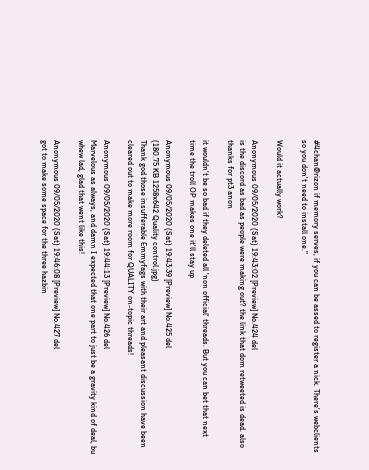#4chan@rizon if memory serves, if you can be assed to register a nick. There's webclients so you don't need to install one."

Would it actually work?

Anonymous 09/05/2020 (Sat) 19:43:02 [Preview] No.424 del
is the discord as bad as people were making out? the link that dom retweeted is dead. also thanks for pt3 anon

it wouldn't be so bad if they deleted all 'non official' threads. But you can bet that next time the troll OP makes one it'll stay up

Anonymous 09/05/2020 (Sat) 19:43:39 [Preview] No.425 del
(180.75 KB 1258x642 Quality control.jpg)
Thank god those insufferable Emmyfags with their art and pleasant discussion have been cleared out to make more room for QUALITY on-topic threads!

Anonymous 09/05/2020 (Sat) 19:44:13 [Preview] No.426 del
Marvelous as always, and damn I expected that one part to just be a gravity kind of deal, bu whew lad, glad that went like this!

Anonymous 09/05/2020 (Sat) 19:46:08 [Preview] No.427 del
got to make some space for the three hazbin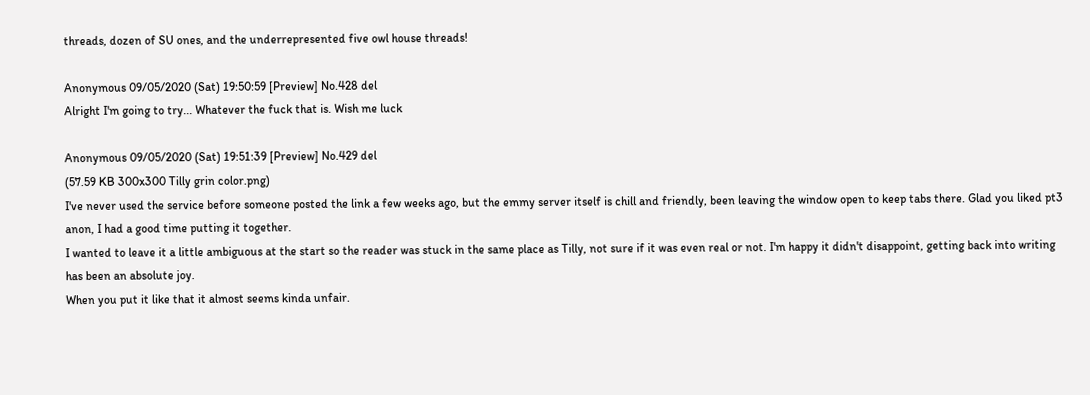threads, dozen of SU ones, and the underrepresented five owl house threads!

Anonymous 09/05/2020 (Sat) 19:50:59 [Preview] No.428 del
Alright I'm going to try... Whatever the fuck that is. Wish me luck

Anonymous 09/05/2020 (Sat) 19:51:39 [Preview] No.429 del
(57.59 KB 300x300 Tilly grin color.png)
I've never used the service before someone posted the link a few weeks ago, but the emmy server itself is chill and friendly, been leaving the window open to keep tabs there. Glad you liked pt3 anon, I had a good time putting it together.
I wanted to leave it a little ambiguous at the start so the reader was stuck in the same place as Tilly, not sure if it was even real or not. I'm happy it didn't disappoint, getting back into writing has been an absolute joy.
When you put it like that it almost seems kinda unfair.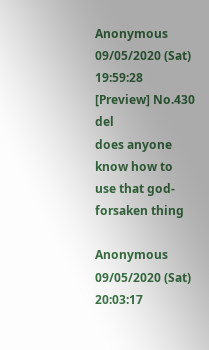Anonymous 09/05/2020 (Sat) 19:59:28 [Preview] No.430 del
does anyone know how to use that god-forsaken thing

Anonymous 09/05/2020 (Sat) 20:03:17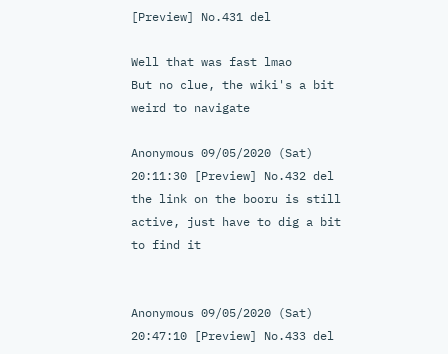[Preview] No.431 del

Well that was fast lmao
But no clue, the wiki's a bit weird to navigate

Anonymous 09/05/2020 (Sat) 20:11:30 [Preview] No.432 del
the link on the booru is still active, just have to dig a bit to find it


Anonymous 09/05/2020 (Sat) 20:47:10 [Preview] No.433 del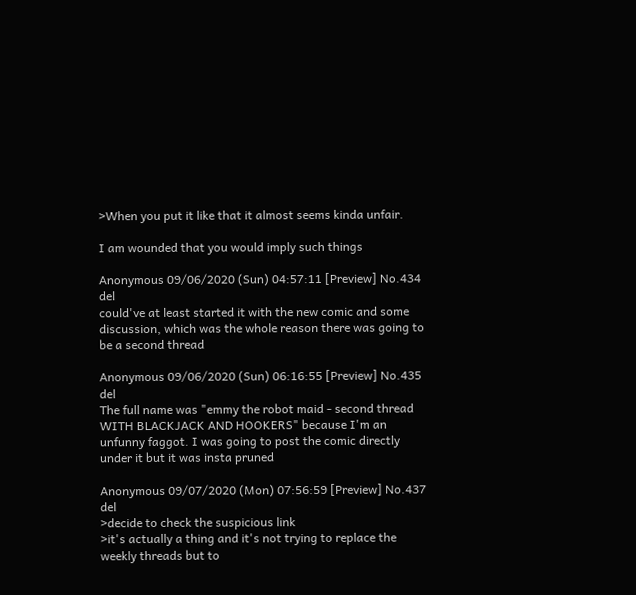>When you put it like that it almost seems kinda unfair.

I am wounded that you would imply such things

Anonymous 09/06/2020 (Sun) 04:57:11 [Preview] No.434 del
could've at least started it with the new comic and some discussion, which was the whole reason there was going to be a second thread

Anonymous 09/06/2020 (Sun) 06:16:55 [Preview] No.435 del
The full name was "emmy the robot maid - second thread WITH BLACKJACK AND HOOKERS" because I'm an unfunny faggot. I was going to post the comic directly under it but it was insta pruned

Anonymous 09/07/2020 (Mon) 07:56:59 [Preview] No.437 del
>decide to check the suspicious link
>it's actually a thing and it's not trying to replace the weekly threads but to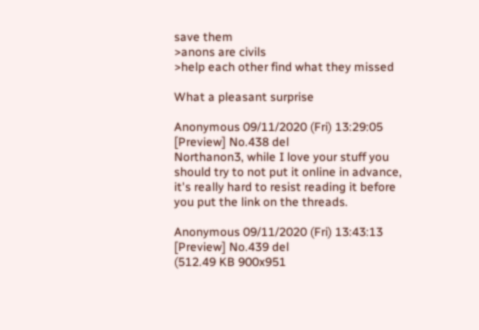save them
>anons are civils
>help each other find what they missed

What a pleasant surprise

Anonymous 09/11/2020 (Fri) 13:29:05 [Preview] No.438 del
Northanon3, while I love your stuff you should try to not put it online in advance, it's really hard to resist reading it before you put the link on the threads.

Anonymous 09/11/2020 (Fri) 13:43:13 [Preview] No.439 del
(512.49 KB 900x951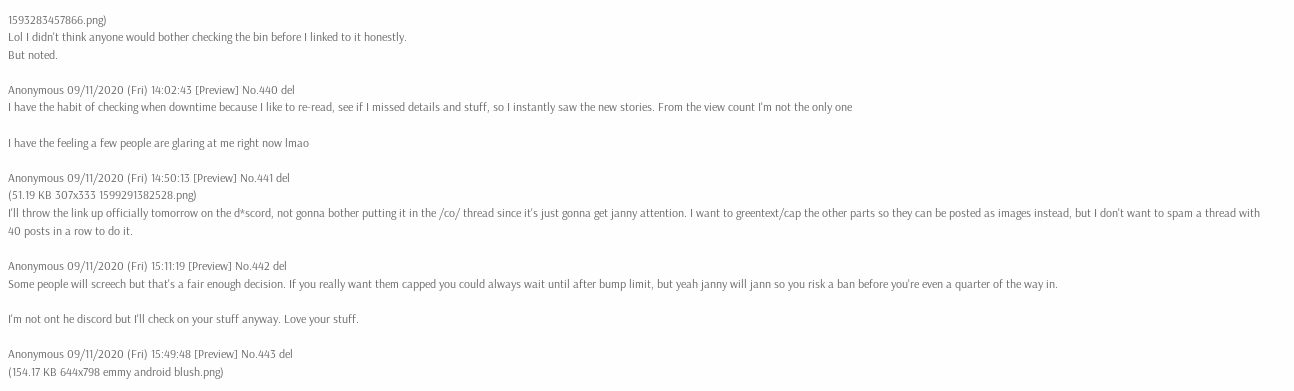1593283457866.png)
Lol I didn't think anyone would bother checking the bin before I linked to it honestly.
But noted.

Anonymous 09/11/2020 (Fri) 14:02:43 [Preview] No.440 del
I have the habit of checking when downtime because I like to re-read, see if I missed details and stuff, so I instantly saw the new stories. From the view count I'm not the only one

I have the feeling a few people are glaring at me right now lmao

Anonymous 09/11/2020 (Fri) 14:50:13 [Preview] No.441 del
(51.19 KB 307x333 1599291382528.png)
I'll throw the link up officially tomorrow on the d*scord, not gonna bother putting it in the /co/ thread since it's just gonna get janny attention. I want to greentext/cap the other parts so they can be posted as images instead, but I don't want to spam a thread with 40 posts in a row to do it.

Anonymous 09/11/2020 (Fri) 15:11:19 [Preview] No.442 del
Some people will screech but that's a fair enough decision. If you really want them capped you could always wait until after bump limit, but yeah janny will jann so you risk a ban before you're even a quarter of the way in.

I'm not ont he discord but I'll check on your stuff anyway. Love your stuff.

Anonymous 09/11/2020 (Fri) 15:49:48 [Preview] No.443 del
(154.17 KB 644x798 emmy android blush.png)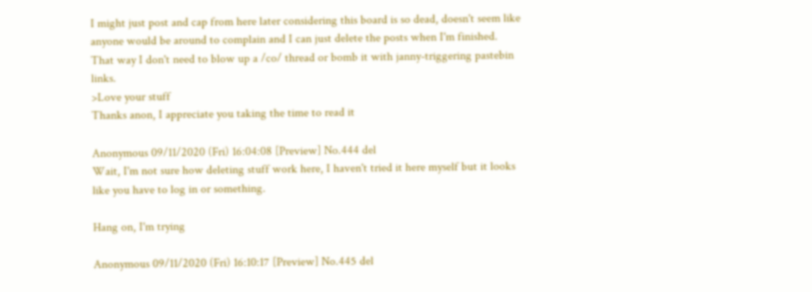I might just post and cap from here later considering this board is so dead, doesn't seem like anyone would be around to complain and I can just delete the posts when I'm finished.
That way I don't need to blow up a /co/ thread or bomb it with janny-triggering pastebin links.
>Love your stuff
Thanks anon, I appreciate you taking the time to read it

Anonymous 09/11/2020 (Fri) 16:04:08 [Preview] No.444 del
Wait, I'm not sure how deleting stuff work here, I haven't tried it here myself but it looks like you have to log in or something.

Hang on, I'm trying

Anonymous 09/11/2020 (Fri) 16:10:17 [Preview] No.445 del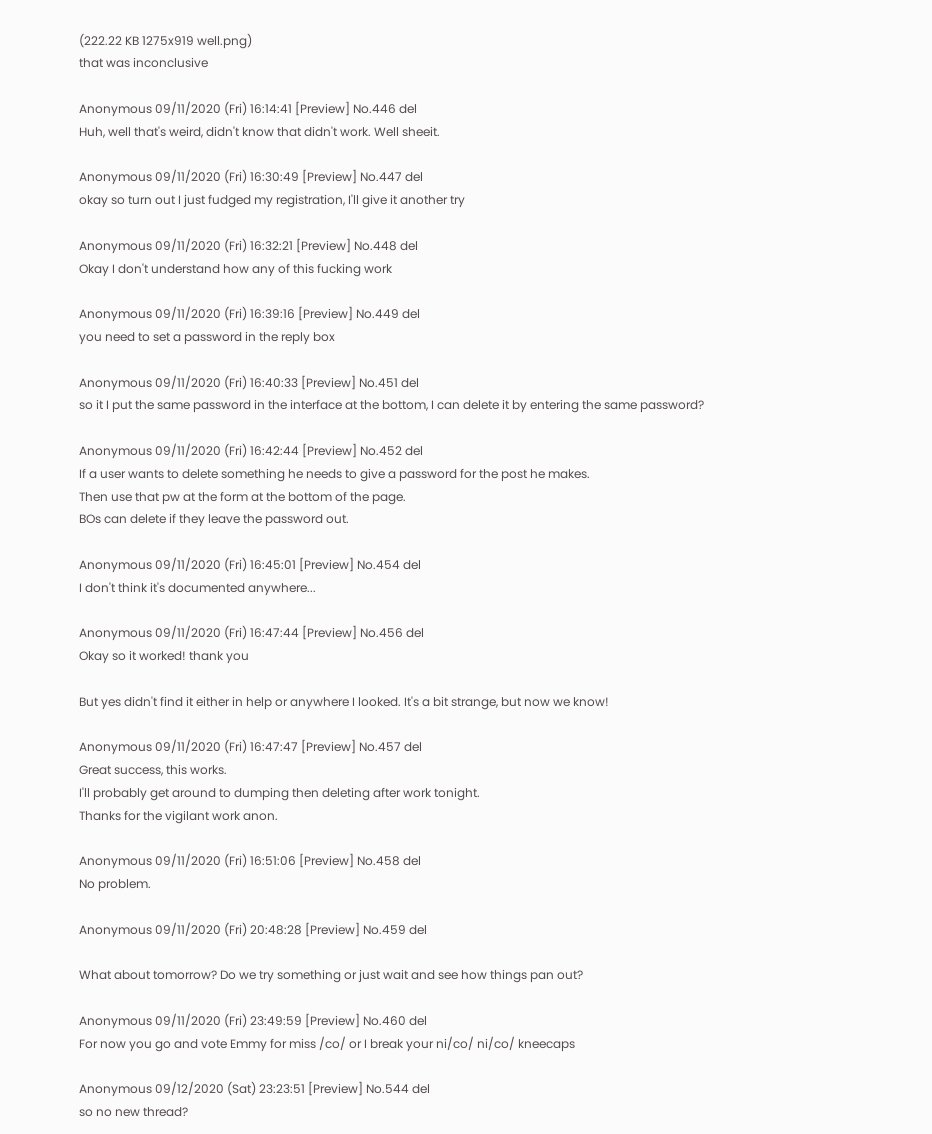(222.22 KB 1275x919 well.png)
that was inconclusive

Anonymous 09/11/2020 (Fri) 16:14:41 [Preview] No.446 del
Huh, well that's weird, didn't know that didn't work. Well sheeit.

Anonymous 09/11/2020 (Fri) 16:30:49 [Preview] No.447 del
okay so turn out I just fudged my registration, I'll give it another try

Anonymous 09/11/2020 (Fri) 16:32:21 [Preview] No.448 del
Okay I don't understand how any of this fucking work

Anonymous 09/11/2020 (Fri) 16:39:16 [Preview] No.449 del
you need to set a password in the reply box

Anonymous 09/11/2020 (Fri) 16:40:33 [Preview] No.451 del
so it I put the same password in the interface at the bottom, I can delete it by entering the same password?

Anonymous 09/11/2020 (Fri) 16:42:44 [Preview] No.452 del
If a user wants to delete something he needs to give a password for the post he makes.
Then use that pw at the form at the bottom of the page.
BOs can delete if they leave the password out.

Anonymous 09/11/2020 (Fri) 16:45:01 [Preview] No.454 del
I don't think it's documented anywhere...

Anonymous 09/11/2020 (Fri) 16:47:44 [Preview] No.456 del
Okay so it worked! thank you

But yes didn't find it either in help or anywhere I looked. It's a bit strange, but now we know!

Anonymous 09/11/2020 (Fri) 16:47:47 [Preview] No.457 del
Great success, this works.
I'll probably get around to dumping then deleting after work tonight.
Thanks for the vigilant work anon.

Anonymous 09/11/2020 (Fri) 16:51:06 [Preview] No.458 del
No problem.

Anonymous 09/11/2020 (Fri) 20:48:28 [Preview] No.459 del

What about tomorrow? Do we try something or just wait and see how things pan out?

Anonymous 09/11/2020 (Fri) 23:49:59 [Preview] No.460 del
For now you go and vote Emmy for miss /co/ or I break your ni/co/ ni/co/ kneecaps

Anonymous 09/12/2020 (Sat) 23:23:51 [Preview] No.544 del
so no new thread?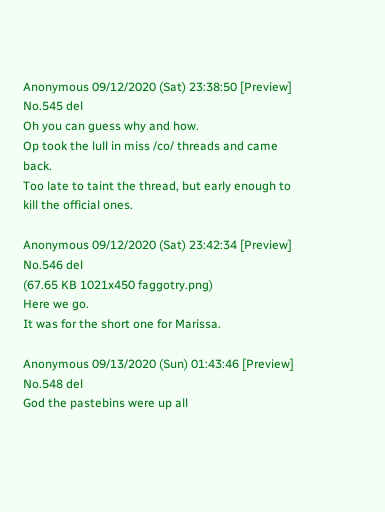Anonymous 09/12/2020 (Sat) 23:38:50 [Preview] No.545 del
Oh you can guess why and how.
Op took the lull in miss /co/ threads and came back.
Too late to taint the thread, but early enough to kill the official ones.

Anonymous 09/12/2020 (Sat) 23:42:34 [Preview] No.546 del
(67.65 KB 1021x450 faggotry.png)
Here we go.
It was for the short one for Marissa.

Anonymous 09/13/2020 (Sun) 01:43:46 [Preview] No.548 del
God the pastebins were up all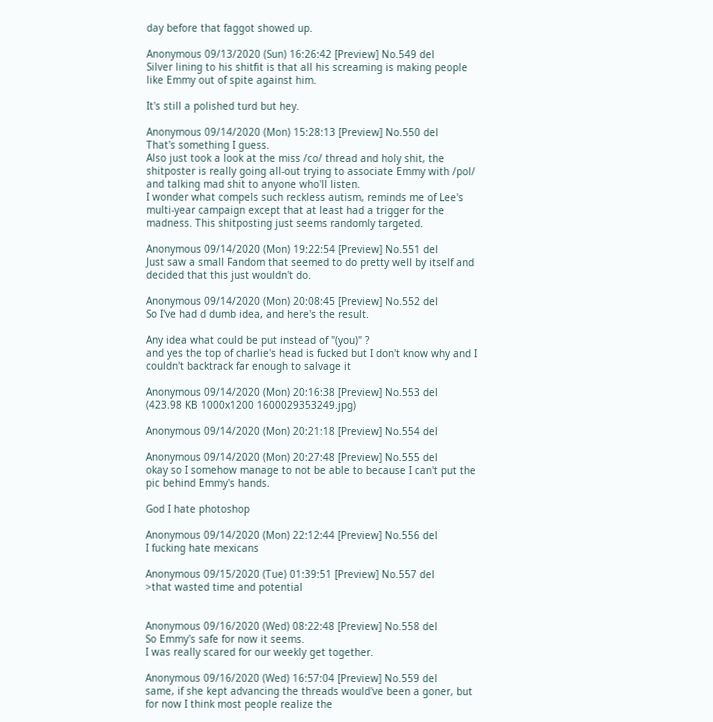day before that faggot showed up.

Anonymous 09/13/2020 (Sun) 16:26:42 [Preview] No.549 del
Silver lining to his shitfit is that all his screaming is making people like Emmy out of spite against him.

It's still a polished turd but hey.

Anonymous 09/14/2020 (Mon) 15:28:13 [Preview] No.550 del
That's something I guess.
Also just took a look at the miss /co/ thread and holy shit, the shitposter is really going all-out trying to associate Emmy with /pol/ and talking mad shit to anyone who'll listen.
I wonder what compels such reckless autism, reminds me of Lee's multi-year campaign except that at least had a trigger for the madness. This shitposting just seems randomly targeted.

Anonymous 09/14/2020 (Mon) 19:22:54 [Preview] No.551 del
Just saw a small Fandom that seemed to do pretty well by itself and decided that this just wouldn't do.

Anonymous 09/14/2020 (Mon) 20:08:45 [Preview] No.552 del
So I've had d dumb idea, and here's the result.

Any idea what could be put instead of "(you)" ?
and yes the top of charlie's head is fucked but I don't know why and I couldn't backtrack far enough to salvage it

Anonymous 09/14/2020 (Mon) 20:16:38 [Preview] No.553 del
(423.98 KB 1000x1200 1600029353249.jpg)

Anonymous 09/14/2020 (Mon) 20:21:18 [Preview] No.554 del

Anonymous 09/14/2020 (Mon) 20:27:48 [Preview] No.555 del
okay so I somehow manage to not be able to because I can't put the pic behind Emmy's hands.

God I hate photoshop

Anonymous 09/14/2020 (Mon) 22:12:44 [Preview] No.556 del
I fucking hate mexicans

Anonymous 09/15/2020 (Tue) 01:39:51 [Preview] No.557 del
>that wasted time and potential


Anonymous 09/16/2020 (Wed) 08:22:48 [Preview] No.558 del
So Emmy's safe for now it seems.
I was really scared for our weekly get together.

Anonymous 09/16/2020 (Wed) 16:57:04 [Preview] No.559 del
same, if she kept advancing the threads would've been a goner, but for now I think most people realize the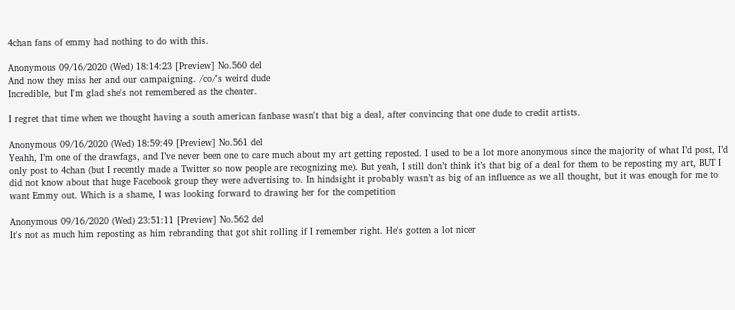4chan fans of emmy had nothing to do with this.

Anonymous 09/16/2020 (Wed) 18:14:23 [Preview] No.560 del
And now they miss her and our campaigning. /co/'s weird dude
Incredible, but I'm glad she's not remembered as the cheater.

I regret that time when we thought having a south american fanbase wasn't that big a deal, after convincing that one dude to credit artists.

Anonymous 09/16/2020 (Wed) 18:59:49 [Preview] No.561 del
Yeahh, I’m one of the drawfags, and I’ve never been one to care much about my art getting reposted. I used to be a lot more anonymous since the majority of what I’d post, I’d only post to 4chan (but I recently made a Twitter so now people are recognizing me). But yeah, I still don’t think it’s that big of a deal for them to be reposting my art, BUT I did not know about that huge Facebook group they were advertising to. In hindsight it probably wasn’t as big of an influence as we all thought, but it was enough for me to want Emmy out. Which is a shame, I was looking forward to drawing her for the competition

Anonymous 09/16/2020 (Wed) 23:51:11 [Preview] No.562 del
It's not as much him reposting as him rebranding that got shit rolling if I remember right. He's gotten a lot nicer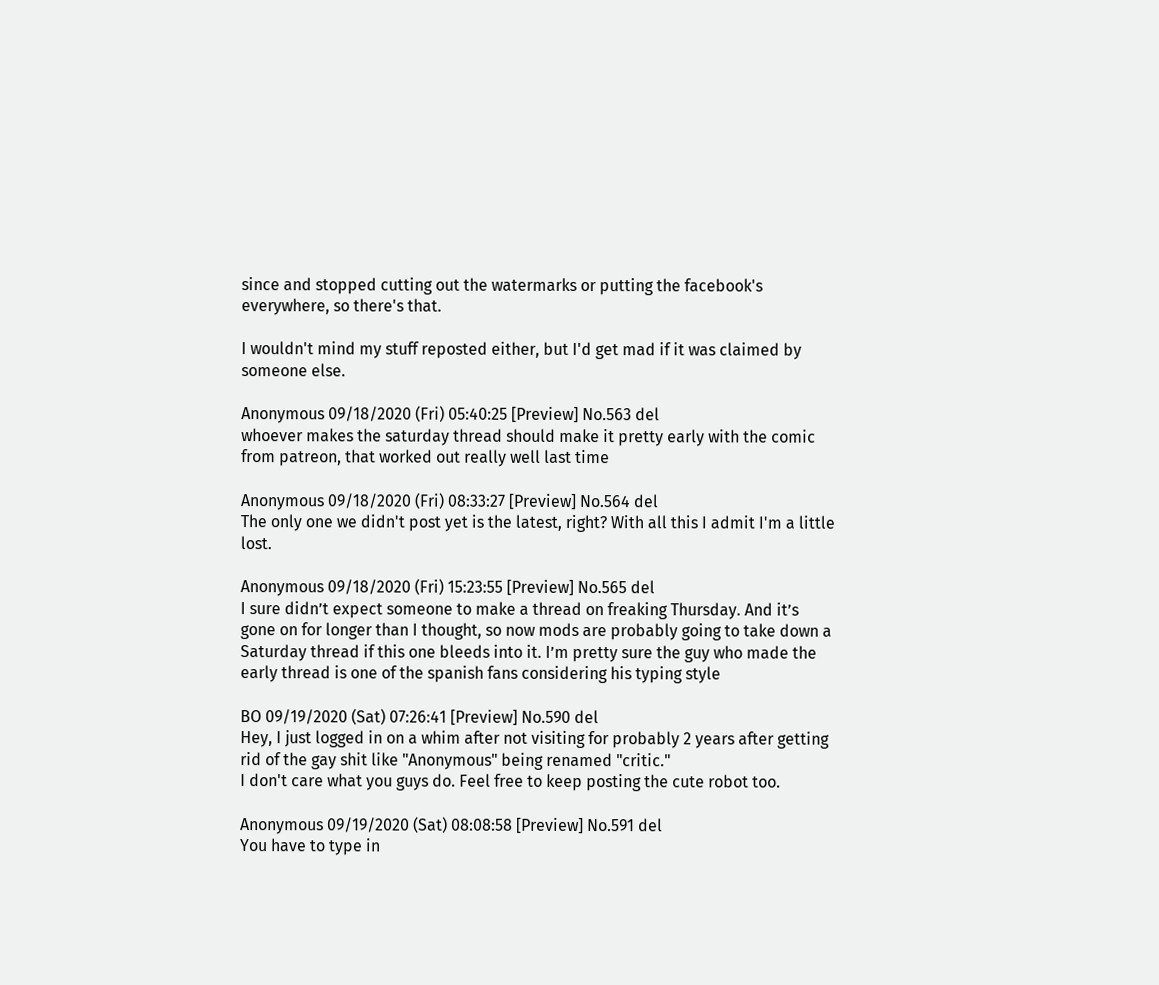since and stopped cutting out the watermarks or putting the facebook's everywhere, so there's that.

I wouldn't mind my stuff reposted either, but I'd get mad if it was claimed by someone else.

Anonymous 09/18/2020 (Fri) 05:40:25 [Preview] No.563 del
whoever makes the saturday thread should make it pretty early with the comic from patreon, that worked out really well last time

Anonymous 09/18/2020 (Fri) 08:33:27 [Preview] No.564 del
The only one we didn't post yet is the latest, right? With all this I admit I'm a little lost.

Anonymous 09/18/2020 (Fri) 15:23:55 [Preview] No.565 del
I sure didn’t expect someone to make a thread on freaking Thursday. And it’s gone on for longer than I thought, so now mods are probably going to take down a Saturday thread if this one bleeds into it. I’m pretty sure the guy who made the early thread is one of the spanish fans considering his typing style

BO 09/19/2020 (Sat) 07:26:41 [Preview] No.590 del
Hey, I just logged in on a whim after not visiting for probably 2 years after getting rid of the gay shit like "Anonymous" being renamed "critic."
I don't care what you guys do. Feel free to keep posting the cute robot too.

Anonymous 09/19/2020 (Sat) 08:08:58 [Preview] No.591 del
You have to type in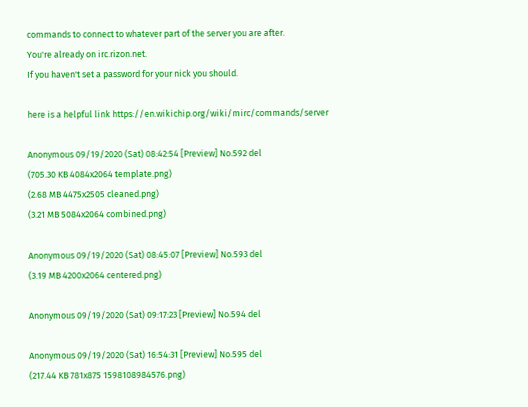commands to connect to whatever part of the server you are after.
You're already on irc.rizon.net.
If you haven't set a password for your nick you should.

here is a helpful link https://en.wikichip.org/wiki/mirc/commands/server

Anonymous 09/19/2020 (Sat) 08:42:54 [Preview] No.592 del
(705.30 KB 4084x2064 template.png)
(2.68 MB 4475x2505 cleaned.png)
(3.21 MB 5084x2064 combined.png)

Anonymous 09/19/2020 (Sat) 08:45:07 [Preview] No.593 del
(3.19 MB 4200x2064 centered.png)

Anonymous 09/19/2020 (Sat) 09:17:23 [Preview] No.594 del

Anonymous 09/19/2020 (Sat) 16:54:31 [Preview] No.595 del
(217.44 KB 781x875 1598108984576.png)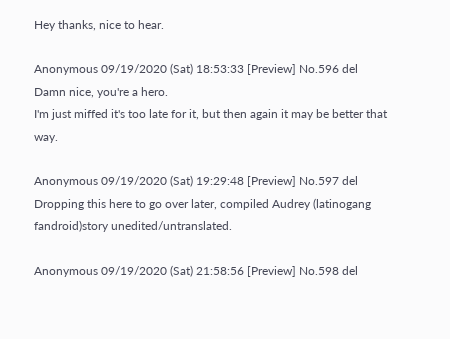Hey thanks, nice to hear.

Anonymous 09/19/2020 (Sat) 18:53:33 [Preview] No.596 del
Damn nice, you're a hero.
I'm just miffed it's too late for it, but then again it may be better that way.

Anonymous 09/19/2020 (Sat) 19:29:48 [Preview] No.597 del
Dropping this here to go over later, compiled Audrey (latinogang fandroid)story unedited/untranslated.

Anonymous 09/19/2020 (Sat) 21:58:56 [Preview] No.598 del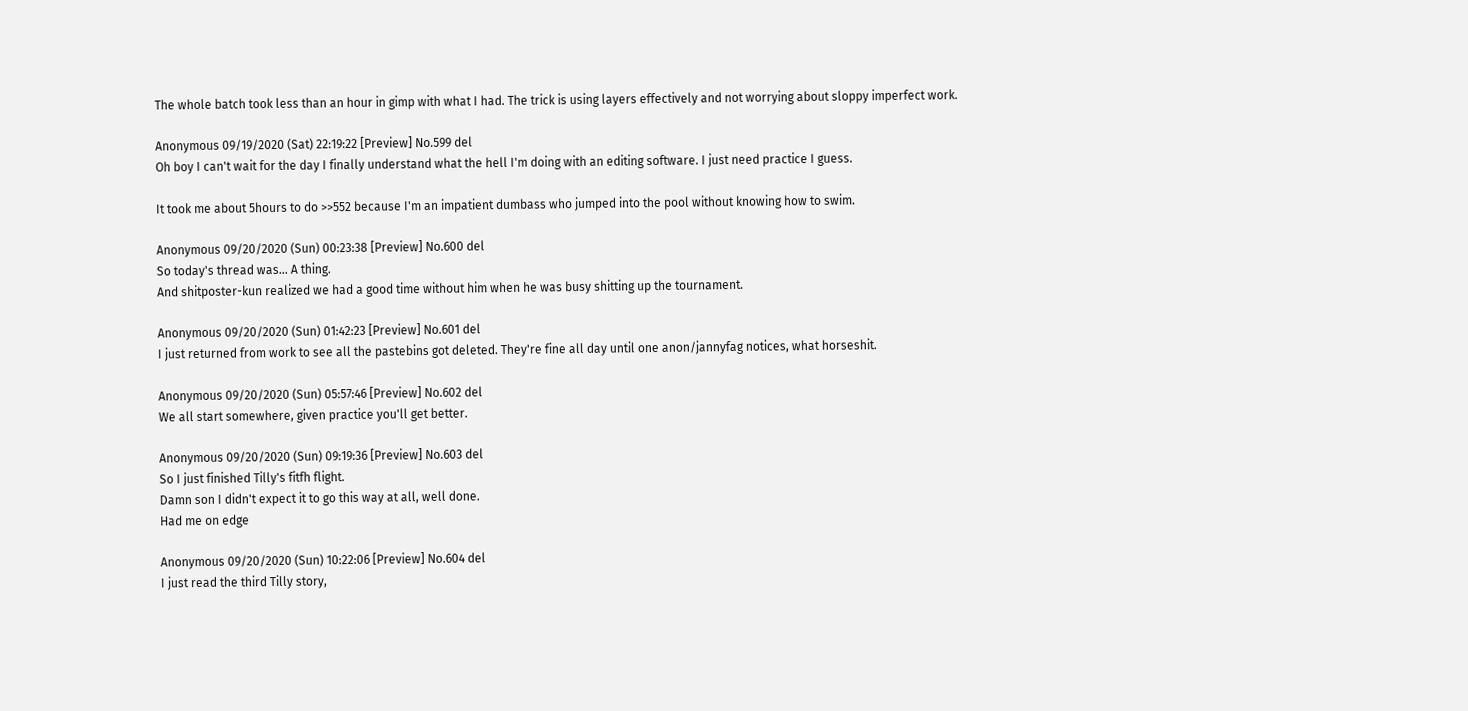The whole batch took less than an hour in gimp with what I had. The trick is using layers effectively and not worrying about sloppy imperfect work.

Anonymous 09/19/2020 (Sat) 22:19:22 [Preview] No.599 del
Oh boy I can't wait for the day I finally understand what the hell I'm doing with an editing software. I just need practice I guess.

It took me about 5hours to do >>552 because I'm an impatient dumbass who jumped into the pool without knowing how to swim.

Anonymous 09/20/2020 (Sun) 00:23:38 [Preview] No.600 del
So today's thread was... A thing.
And shitposter-kun realized we had a good time without him when he was busy shitting up the tournament.

Anonymous 09/20/2020 (Sun) 01:42:23 [Preview] No.601 del
I just returned from work to see all the pastebins got deleted. They're fine all day until one anon/jannyfag notices, what horseshit.

Anonymous 09/20/2020 (Sun) 05:57:46 [Preview] No.602 del
We all start somewhere, given practice you'll get better.

Anonymous 09/20/2020 (Sun) 09:19:36 [Preview] No.603 del
So I just finished Tilly's fitfh flight.
Damn son I didn't expect it to go this way at all, well done.
Had me on edge

Anonymous 09/20/2020 (Sun) 10:22:06 [Preview] No.604 del
I just read the third Tilly story,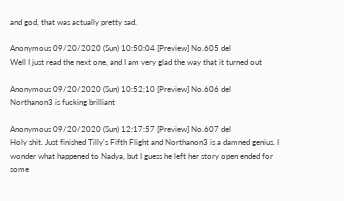and god, that was actually pretty sad.

Anonymous 09/20/2020 (Sun) 10:50:04 [Preview] No.605 del
Well I just read the next one, and I am very glad the way that it turned out

Anonymous 09/20/2020 (Sun) 10:52:10 [Preview] No.606 del
Northanon3 is fucking brilliant

Anonymous 09/20/2020 (Sun) 12:17:57 [Preview] No.607 del
Holy shit. Just finished Tilly's Fifth Flight and Northanon3 is a damned genius. I wonder what happened to Nadya, but I guess he left her story open ended for some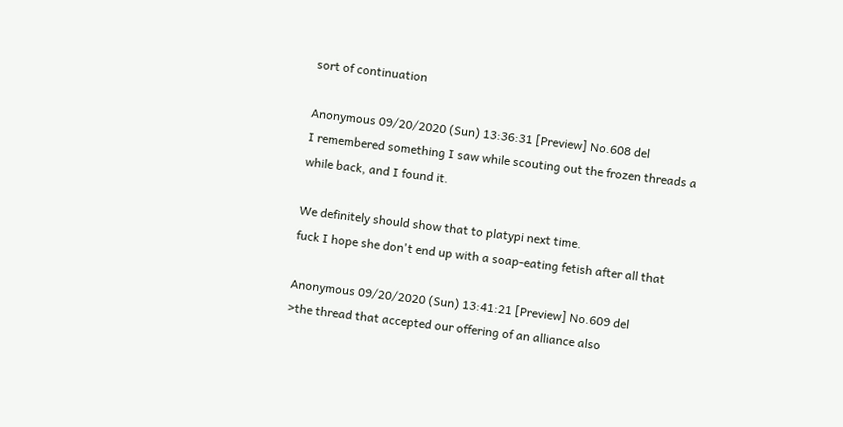sort of continuation

Anonymous 09/20/2020 (Sun) 13:36:31 [Preview] No.608 del
I remembered something I saw while scouting out the frozen threads a while back, and I found it.

We definitely should show that to platypi next time.
fuck I hope she don't end up with a soap-eating fetish after all that

Anonymous 09/20/2020 (Sun) 13:41:21 [Preview] No.609 del
>the thread that accepted our offering of an alliance also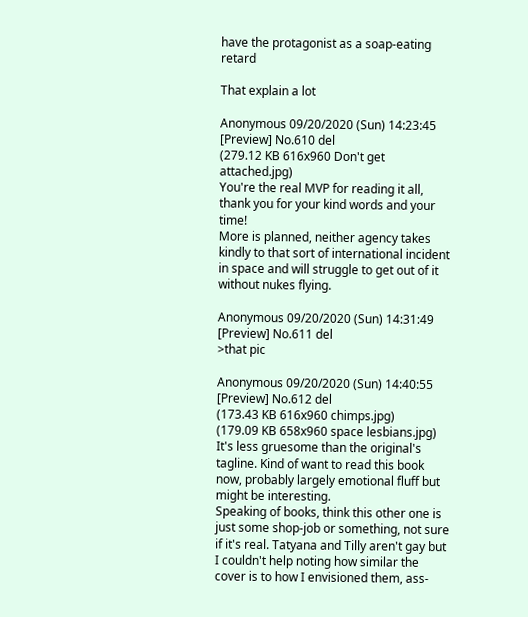have the protagonist as a soap-eating retard

That explain a lot

Anonymous 09/20/2020 (Sun) 14:23:45 [Preview] No.610 del
(279.12 KB 616x960 Don't get attached.jpg)
You're the real MVP for reading it all, thank you for your kind words and your time!
More is planned, neither agency takes kindly to that sort of international incident in space and will struggle to get out of it without nukes flying.

Anonymous 09/20/2020 (Sun) 14:31:49 [Preview] No.611 del
>that pic

Anonymous 09/20/2020 (Sun) 14:40:55 [Preview] No.612 del
(173.43 KB 616x960 chimps.jpg)
(179.09 KB 658x960 space lesbians.jpg)
It's less gruesome than the original's tagline. Kind of want to read this book now, probably largely emotional fluff but might be interesting.
Speaking of books, think this other one is just some shop-job or something, not sure if it's real. Tatyana and Tilly aren't gay but I couldn't help noting how similar the cover is to how I envisioned them, ass-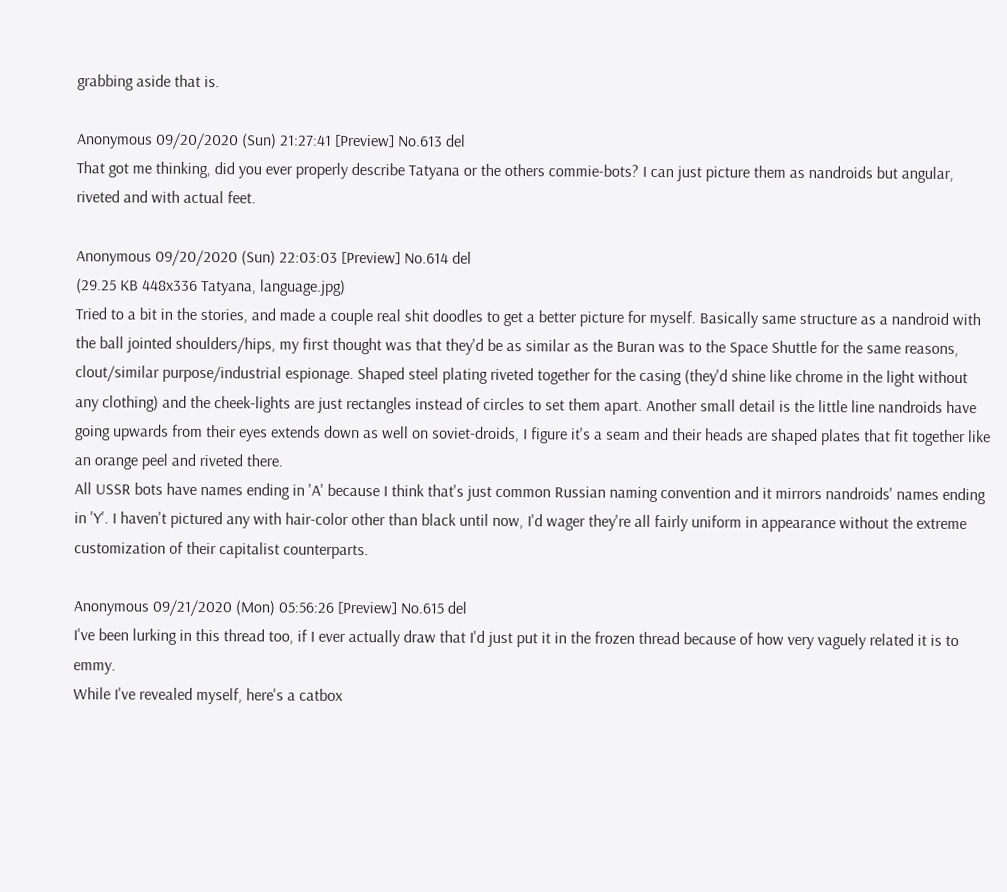grabbing aside that is.

Anonymous 09/20/2020 (Sun) 21:27:41 [Preview] No.613 del
That got me thinking, did you ever properly describe Tatyana or the others commie-bots? I can just picture them as nandroids but angular, riveted and with actual feet.

Anonymous 09/20/2020 (Sun) 22:03:03 [Preview] No.614 del
(29.25 KB 448x336 Tatyana, language.jpg)
Tried to a bit in the stories, and made a couple real shit doodles to get a better picture for myself. Basically same structure as a nandroid with the ball jointed shoulders/hips, my first thought was that they'd be as similar as the Buran was to the Space Shuttle for the same reasons, clout/similar purpose/industrial espionage. Shaped steel plating riveted together for the casing (they'd shine like chrome in the light without any clothing) and the cheek-lights are just rectangles instead of circles to set them apart. Another small detail is the little line nandroids have going upwards from their eyes extends down as well on soviet-droids, I figure it's a seam and their heads are shaped plates that fit together like an orange peel and riveted there.
All USSR bots have names ending in 'A' because I think that's just common Russian naming convention and it mirrors nandroids' names ending in 'Y'. I haven't pictured any with hair-color other than black until now, I'd wager they're all fairly uniform in appearance without the extreme customization of their capitalist counterparts.

Anonymous 09/21/2020 (Mon) 05:56:26 [Preview] No.615 del
I've been lurking in this thread too, if I ever actually draw that I'd just put it in the frozen thread because of how very vaguely related it is to emmy.
While I've revealed myself, here's a catbox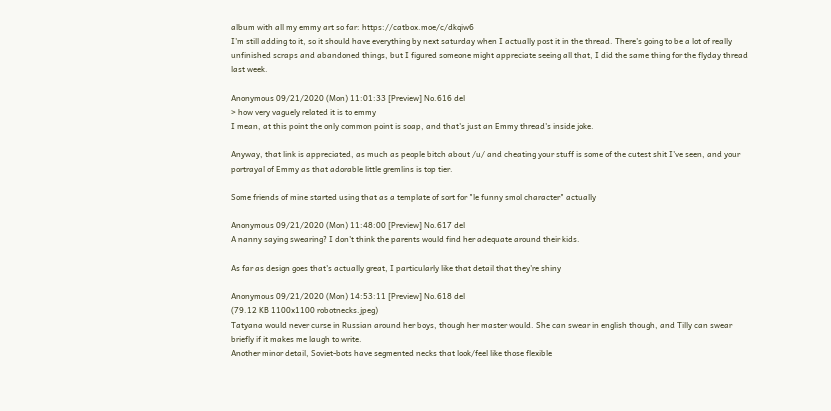album with all my emmy art so far: https://catbox.moe/c/dkqiw6
I'm still adding to it, so it should have everything by next saturday when I actually post it in the thread. There's going to be a lot of really unfinished scraps and abandoned things, but I figured someone might appreciate seeing all that, I did the same thing for the flyday thread last week.

Anonymous 09/21/2020 (Mon) 11:01:33 [Preview] No.616 del
> how very vaguely related it is to emmy
I mean, at this point the only common point is soap, and that's just an Emmy thread's inside joke.

Anyway, that link is appreciated, as much as people bitch about /u/ and cheating your stuff is some of the cutest shit I've seen, and your portrayal of Emmy as that adorable little gremlins is top tier.

Some friends of mine started using that as a template of sort for "le funny smol character" actually

Anonymous 09/21/2020 (Mon) 11:48:00 [Preview] No.617 del
A nanny saying swearing? I don't think the parents would find her adequate around their kids.

As far as design goes that's actually great, I particularly like that detail that they're shiny

Anonymous 09/21/2020 (Mon) 14:53:11 [Preview] No.618 del
(79.12 KB 1100x1100 robotnecks.jpeg)
Tatyana would never curse in Russian around her boys, though her master would. She can swear in english though, and Tilly can swear briefly if it makes me laugh to write.
Another minor detail, Soviet-bots have segmented necks that look/feel like those flexible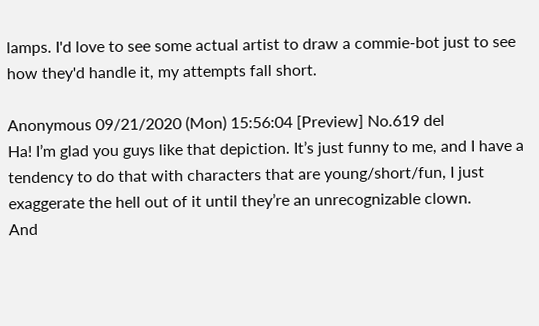lamps. I'd love to see some actual artist to draw a commie-bot just to see how they'd handle it, my attempts fall short.

Anonymous 09/21/2020 (Mon) 15:56:04 [Preview] No.619 del
Ha! I’m glad you guys like that depiction. It’s just funny to me, and I have a tendency to do that with characters that are young/short/fun, I just exaggerate the hell out of it until they’re an unrecognizable clown.
And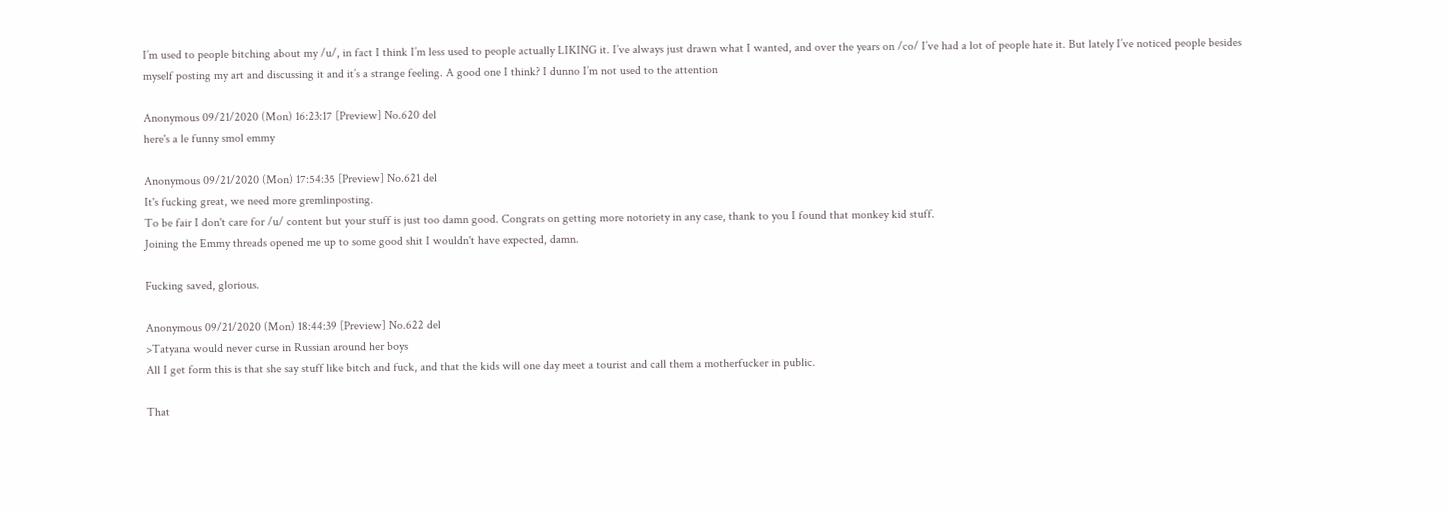I’m used to people bitching about my /u/, in fact I think I’m less used to people actually LIKING it. I’ve always just drawn what I wanted, and over the years on /co/ I’ve had a lot of people hate it. But lately I’ve noticed people besides myself posting my art and discussing it and it’s a strange feeling. A good one I think? I dunno I’m not used to the attention

Anonymous 09/21/2020 (Mon) 16:23:17 [Preview] No.620 del
here's a le funny smol emmy

Anonymous 09/21/2020 (Mon) 17:54:35 [Preview] No.621 del
It's fucking great, we need more gremlinposting.
To be fair I don't care for /u/ content but your stuff is just too damn good. Congrats on getting more notoriety in any case, thank to you I found that monkey kid stuff.
Joining the Emmy threads opened me up to some good shit I wouldn't have expected, damn.

Fucking saved, glorious.

Anonymous 09/21/2020 (Mon) 18:44:39 [Preview] No.622 del
>Tatyana would never curse in Russian around her boys
All I get form this is that she say stuff like bitch and fuck, and that the kids will one day meet a tourist and call them a motherfucker in public.

That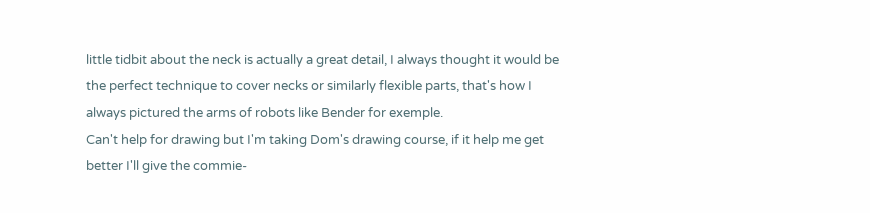little tidbit about the neck is actually a great detail, I always thought it would be the perfect technique to cover necks or similarly flexible parts, that's how I always pictured the arms of robots like Bender for exemple.
Can't help for drawing but I'm taking Dom's drawing course, if it help me get better I'll give the commie-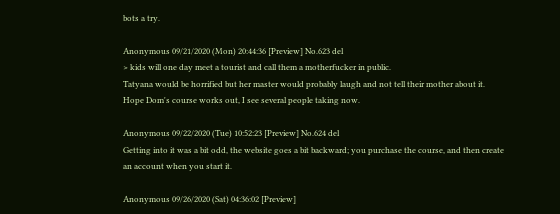bots a try.

Anonymous 09/21/2020 (Mon) 20:44:36 [Preview] No.623 del
> kids will one day meet a tourist and call them a motherfucker in public.
Tatyana would be horrified but her master would probably laugh and not tell their mother about it.
Hope Dom's course works out, I see several people taking now.

Anonymous 09/22/2020 (Tue) 10:52:23 [Preview] No.624 del
Getting into it was a bit odd, the website goes a bit backward; you purchase the course, and then create an account when you start it.

Anonymous 09/26/2020 (Sat) 04:36:02 [Preview]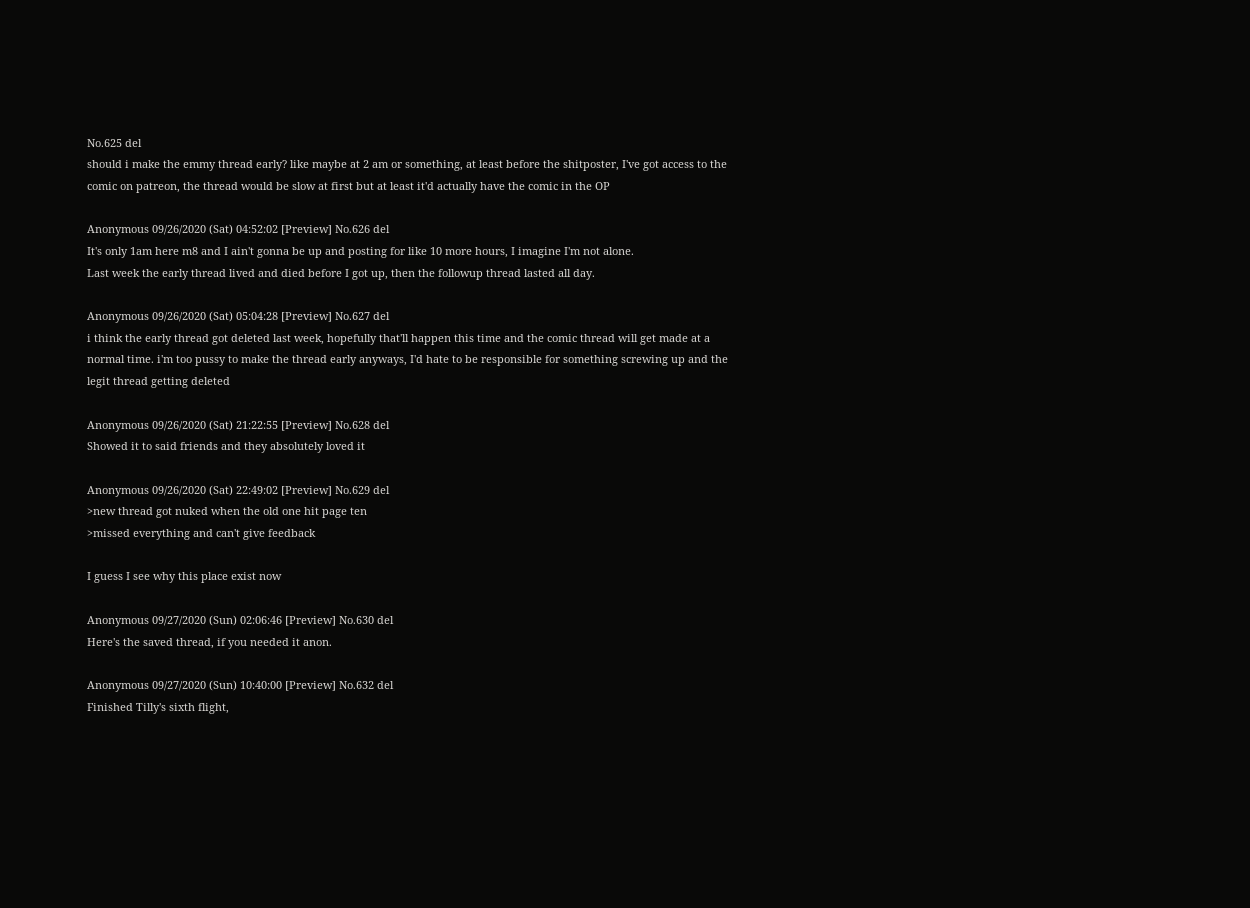No.625 del
should i make the emmy thread early? like maybe at 2 am or something, at least before the shitposter, I've got access to the comic on patreon, the thread would be slow at first but at least it'd actually have the comic in the OP

Anonymous 09/26/2020 (Sat) 04:52:02 [Preview] No.626 del
It's only 1am here m8 and I ain't gonna be up and posting for like 10 more hours, I imagine I'm not alone.
Last week the early thread lived and died before I got up, then the followup thread lasted all day.

Anonymous 09/26/2020 (Sat) 05:04:28 [Preview] No.627 del
i think the early thread got deleted last week, hopefully that'll happen this time and the comic thread will get made at a normal time. i'm too pussy to make the thread early anyways, I'd hate to be responsible for something screwing up and the legit thread getting deleted

Anonymous 09/26/2020 (Sat) 21:22:55 [Preview] No.628 del
Showed it to said friends and they absolutely loved it

Anonymous 09/26/2020 (Sat) 22:49:02 [Preview] No.629 del
>new thread got nuked when the old one hit page ten
>missed everything and can't give feedback

I guess I see why this place exist now

Anonymous 09/27/2020 (Sun) 02:06:46 [Preview] No.630 del
Here's the saved thread, if you needed it anon.

Anonymous 09/27/2020 (Sun) 10:40:00 [Preview] No.632 del
Finished Tilly's sixth flight,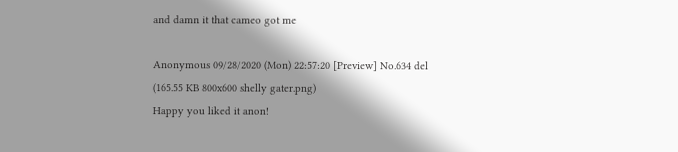and damn it that cameo got me

Anonymous 09/28/2020 (Mon) 22:57:20 [Preview] No.634 del
(165.55 KB 800x600 shelly gater.png)
Happy you liked it anon!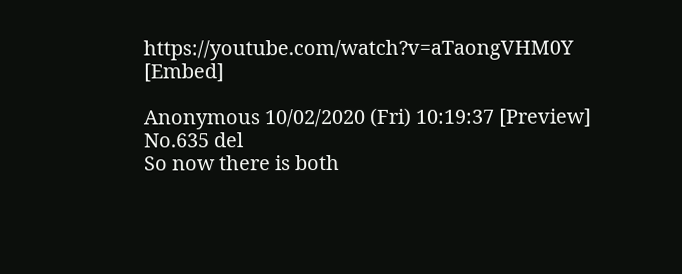https://youtube.com/watch?v=aTaongVHM0Y [Embed]

Anonymous 10/02/2020 (Fri) 10:19:37 [Preview] No.635 del
So now there is both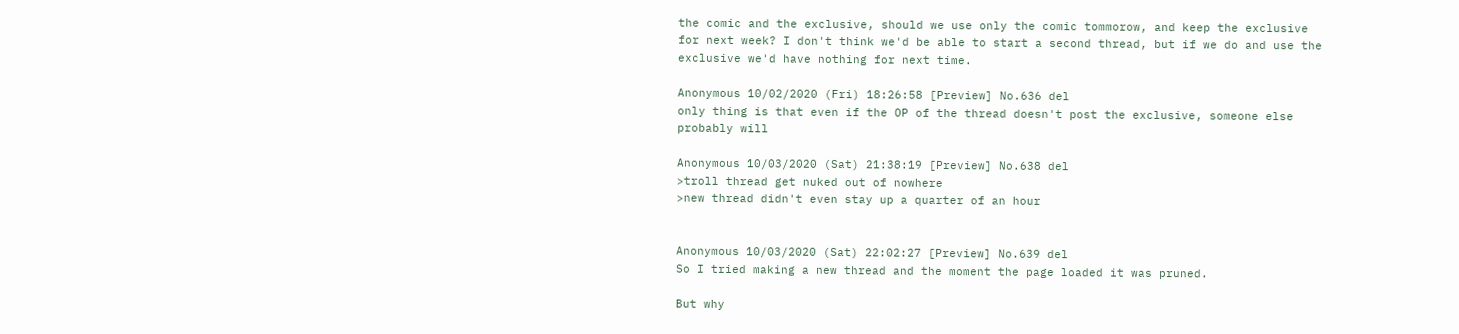the comic and the exclusive, should we use only the comic tommorow, and keep the exclusive for next week? I don't think we'd be able to start a second thread, but if we do and use the exclusive we'd have nothing for next time.

Anonymous 10/02/2020 (Fri) 18:26:58 [Preview] No.636 del
only thing is that even if the OP of the thread doesn't post the exclusive, someone else probably will

Anonymous 10/03/2020 (Sat) 21:38:19 [Preview] No.638 del
>troll thread get nuked out of nowhere
>new thread didn't even stay up a quarter of an hour


Anonymous 10/03/2020 (Sat) 22:02:27 [Preview] No.639 del
So I tried making a new thread and the moment the page loaded it was pruned.

But why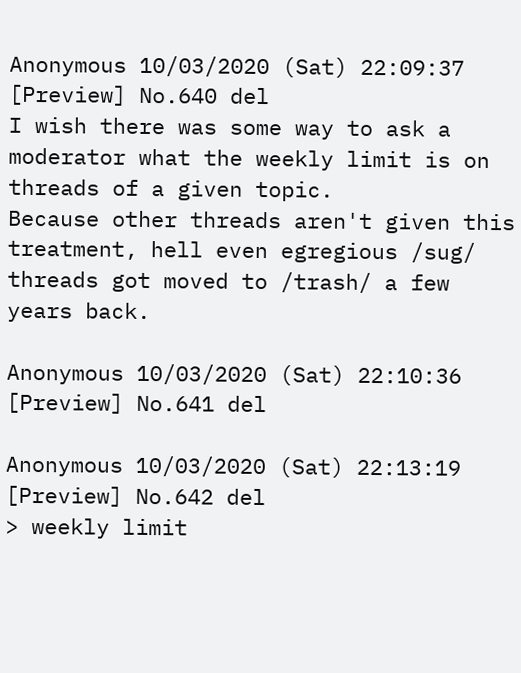Anonymous 10/03/2020 (Sat) 22:09:37 [Preview] No.640 del
I wish there was some way to ask a moderator what the weekly limit is on threads of a given topic.
Because other threads aren't given this treatment, hell even egregious /sug/ threads got moved to /trash/ a few years back.

Anonymous 10/03/2020 (Sat) 22:10:36 [Preview] No.641 del

Anonymous 10/03/2020 (Sat) 22:13:19 [Preview] No.642 del
> weekly limit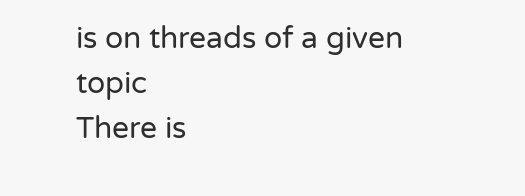is on threads of a given topic
There is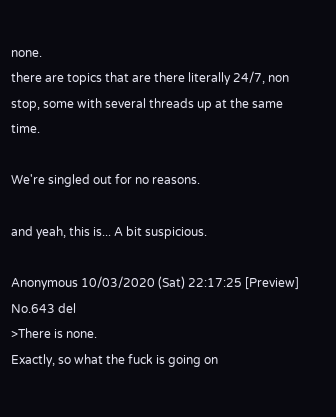none.
there are topics that are there literally 24/7, non stop, some with several threads up at the same time.

We're singled out for no reasons.

and yeah, this is... A bit suspicious.

Anonymous 10/03/2020 (Sat) 22:17:25 [Preview] No.643 del
>There is none.
Exactly, so what the fuck is going on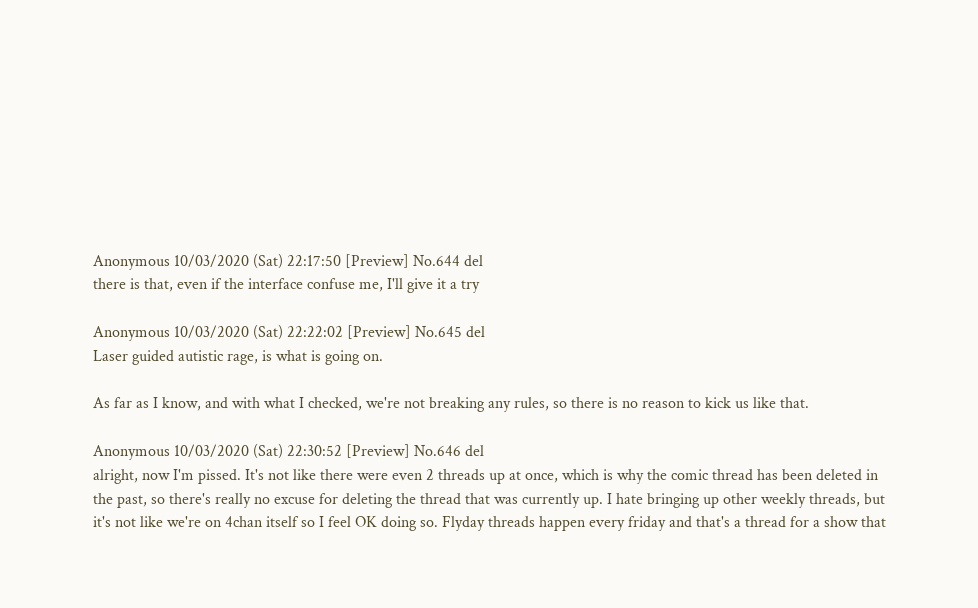Anonymous 10/03/2020 (Sat) 22:17:50 [Preview] No.644 del
there is that, even if the interface confuse me, I'll give it a try

Anonymous 10/03/2020 (Sat) 22:22:02 [Preview] No.645 del
Laser guided autistic rage, is what is going on.

As far as I know, and with what I checked, we're not breaking any rules, so there is no reason to kick us like that.

Anonymous 10/03/2020 (Sat) 22:30:52 [Preview] No.646 del
alright, now I'm pissed. It's not like there were even 2 threads up at once, which is why the comic thread has been deleted in the past, so there's really no excuse for deleting the thread that was currently up. I hate bringing up other weekly threads, but it's not like we're on 4chan itself so I feel OK doing so. Flyday threads happen every friday and that's a thread for a show that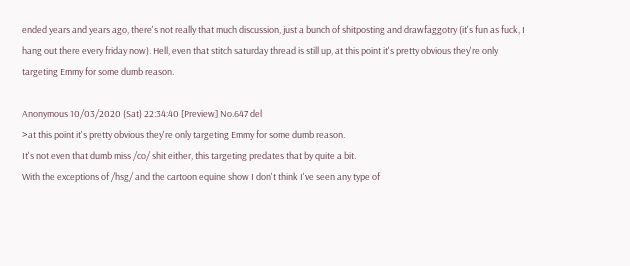ended years and years ago, there's not really that much discussion, just a bunch of shitposting and drawfaggotry (it's fun as fuck, I hang out there every friday now). Hell, even that stitch saturday thread is still up, at this point it's pretty obvious they're only targeting Emmy for some dumb reason.

Anonymous 10/03/2020 (Sat) 22:34:40 [Preview] No.647 del
>at this point it's pretty obvious they're only targeting Emmy for some dumb reason.
It's not even that dumb miss /co/ shit either, this targeting predates that by quite a bit.
With the exceptions of /hsg/ and the cartoon equine show I don't think I've seen any type of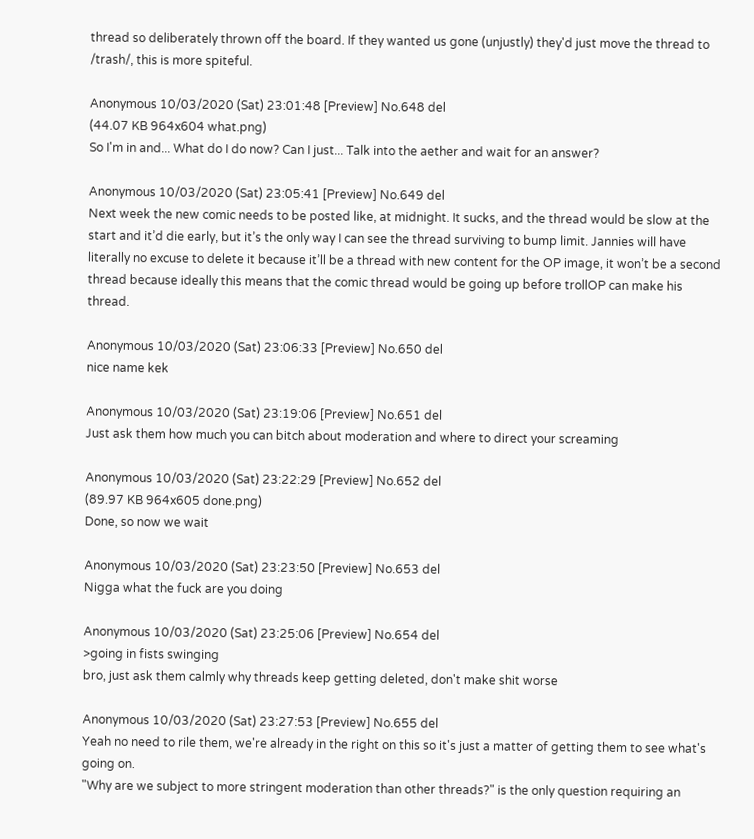thread so deliberately thrown off the board. If they wanted us gone (unjustly) they'd just move the thread to /trash/, this is more spiteful.

Anonymous 10/03/2020 (Sat) 23:01:48 [Preview] No.648 del
(44.07 KB 964x604 what.png)
So I'm in and... What do I do now? Can I just... Talk into the aether and wait for an answer?

Anonymous 10/03/2020 (Sat) 23:05:41 [Preview] No.649 del
Next week the new comic needs to be posted like, at midnight. It sucks, and the thread would be slow at the start and it’d die early, but it’s the only way I can see the thread surviving to bump limit. Jannies will have literally no excuse to delete it because it’ll be a thread with new content for the OP image, it won’t be a second thread because ideally this means that the comic thread would be going up before trollOP can make his thread.

Anonymous 10/03/2020 (Sat) 23:06:33 [Preview] No.650 del
nice name kek

Anonymous 10/03/2020 (Sat) 23:19:06 [Preview] No.651 del
Just ask them how much you can bitch about moderation and where to direct your screaming

Anonymous 10/03/2020 (Sat) 23:22:29 [Preview] No.652 del
(89.97 KB 964x605 done.png)
Done, so now we wait

Anonymous 10/03/2020 (Sat) 23:23:50 [Preview] No.653 del
Nigga what the fuck are you doing

Anonymous 10/03/2020 (Sat) 23:25:06 [Preview] No.654 del
>going in fists swinging
bro, just ask them calmly why threads keep getting deleted, don't make shit worse

Anonymous 10/03/2020 (Sat) 23:27:53 [Preview] No.655 del
Yeah no need to rile them, we're already in the right on this so it's just a matter of getting them to see what's going on.
"Why are we subject to more stringent moderation than other threads?" is the only question requiring an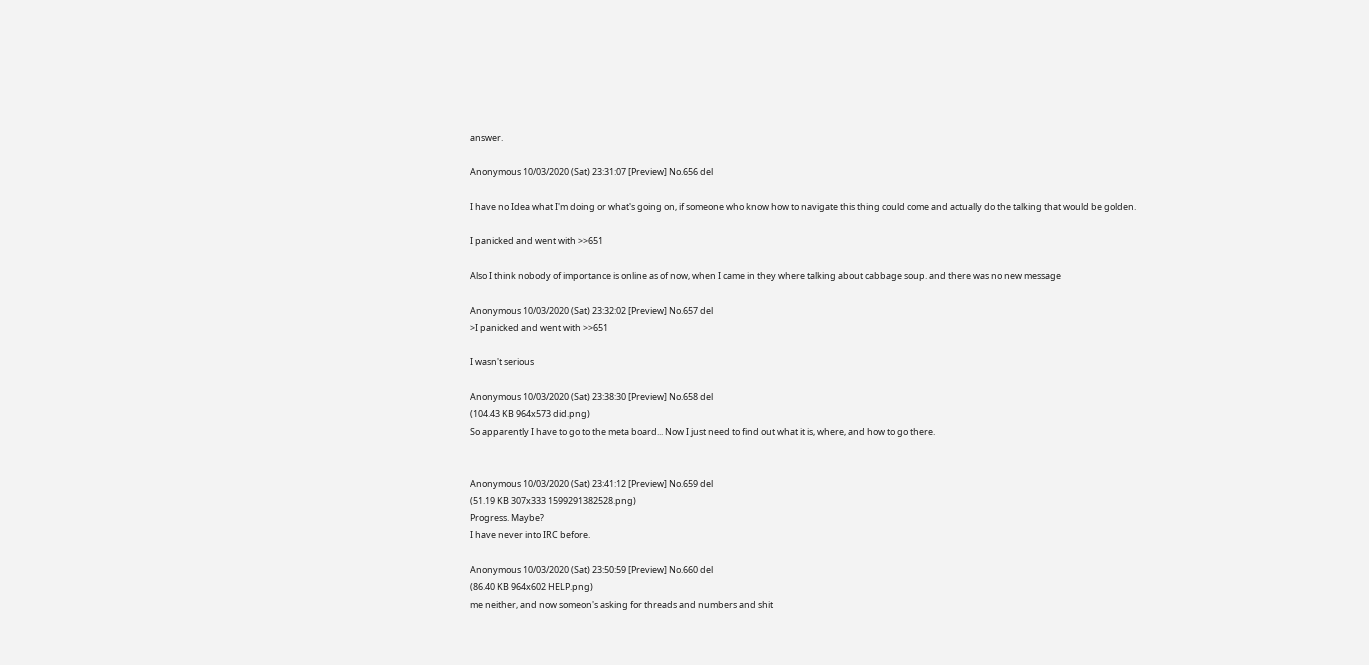answer.

Anonymous 10/03/2020 (Sat) 23:31:07 [Preview] No.656 del

I have no Idea what I'm doing or what's going on, if someone who know how to navigate this thing could come and actually do the talking that would be golden.

I panicked and went with >>651

Also I think nobody of importance is online as of now, when I came in they where talking about cabbage soup. and there was no new message

Anonymous 10/03/2020 (Sat) 23:32:02 [Preview] No.657 del
>I panicked and went with >>651

I wasn't serious

Anonymous 10/03/2020 (Sat) 23:38:30 [Preview] No.658 del
(104.43 KB 964x573 did.png)
So apparently I have to go to the meta board... Now I just need to find out what it is, where, and how to go there.


Anonymous 10/03/2020 (Sat) 23:41:12 [Preview] No.659 del
(51.19 KB 307x333 1599291382528.png)
Progress. Maybe?
I have never into IRC before.

Anonymous 10/03/2020 (Sat) 23:50:59 [Preview] No.660 del
(86.40 KB 964x602 HELP.png)
me neither, and now someon's asking for threads and numbers and shit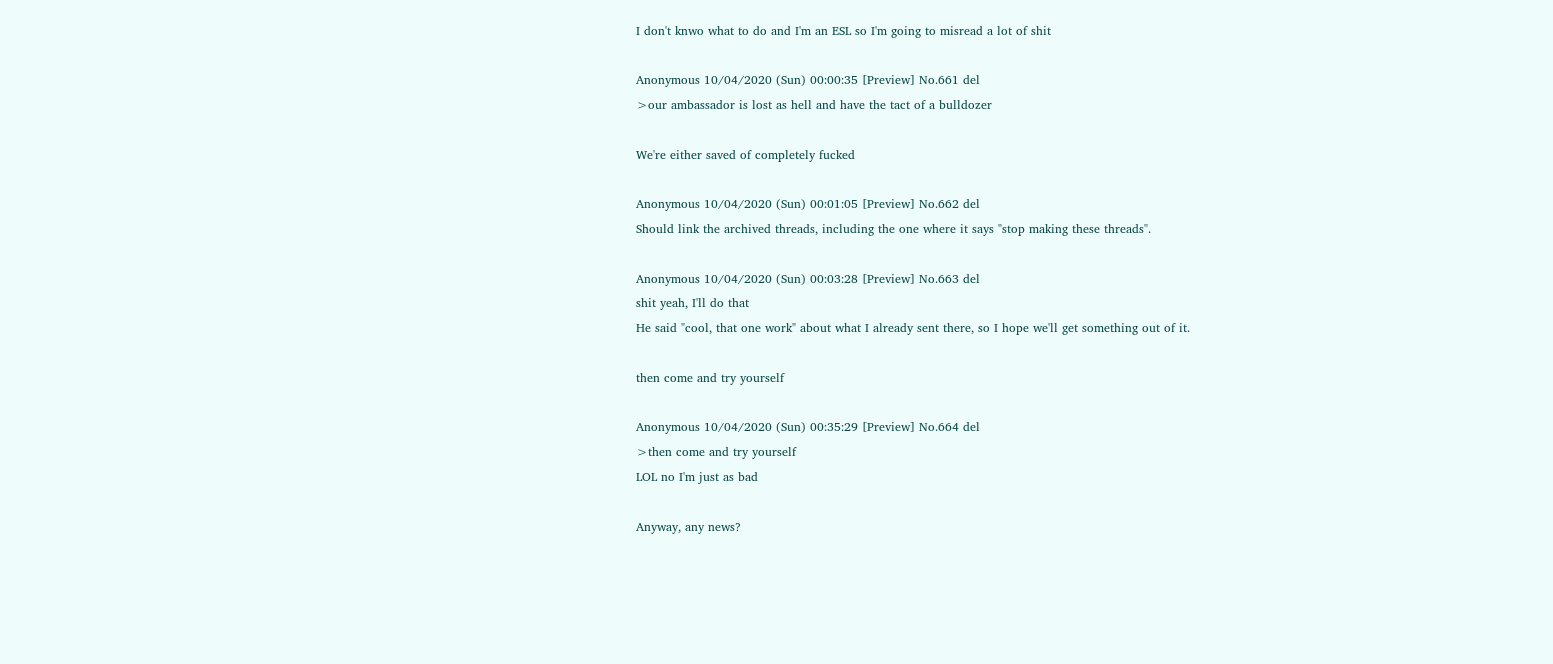I don't knwo what to do and I'm an ESL so I'm going to misread a lot of shit

Anonymous 10/04/2020 (Sun) 00:00:35 [Preview] No.661 del
>our ambassador is lost as hell and have the tact of a bulldozer

We're either saved of completely fucked

Anonymous 10/04/2020 (Sun) 00:01:05 [Preview] No.662 del
Should link the archived threads, including the one where it says "stop making these threads".

Anonymous 10/04/2020 (Sun) 00:03:28 [Preview] No.663 del
shit yeah, I'll do that
He said "cool, that one work" about what I already sent there, so I hope we'll get something out of it.

then come and try yourself

Anonymous 10/04/2020 (Sun) 00:35:29 [Preview] No.664 del
>then come and try yourself
LOL no I'm just as bad

Anyway, any news?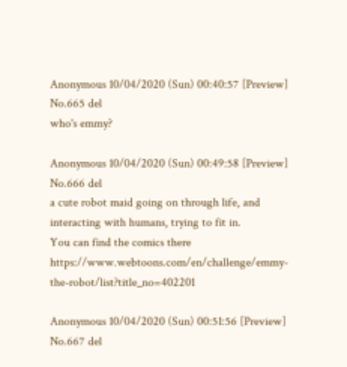Anonymous 10/04/2020 (Sun) 00:40:57 [Preview] No.665 del
who's emmy?

Anonymous 10/04/2020 (Sun) 00:49:58 [Preview] No.666 del
a cute robot maid going on through life, and interacting with humans, trying to fit in.
You can find the comics there https://www.webtoons.com/en/challenge/emmy-the-robot/list?title_no=402201

Anonymous 10/04/2020 (Sun) 00:51:56 [Preview] No.667 del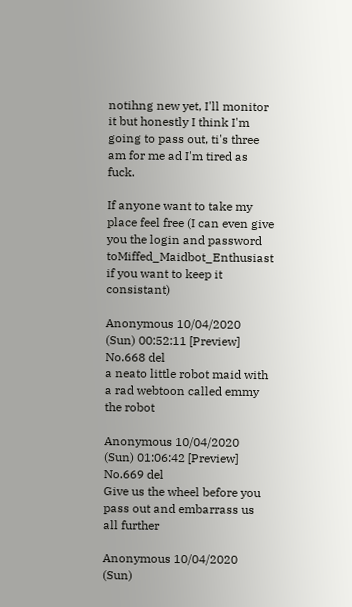notihng new yet, I'll monitor it but honestly I think I'm going to pass out, ti's three am for me ad I'm tired as fuck.

If anyone want to take my place feel free (I can even give you the login and password toMiffed_Maidbot_Enthusiast if you want to keep it consistant)

Anonymous 10/04/2020 (Sun) 00:52:11 [Preview] No.668 del
a neato little robot maid with a rad webtoon called emmy the robot

Anonymous 10/04/2020 (Sun) 01:06:42 [Preview] No.669 del
Give us the wheel before you pass out and embarrass us all further

Anonymous 10/04/2020 (Sun)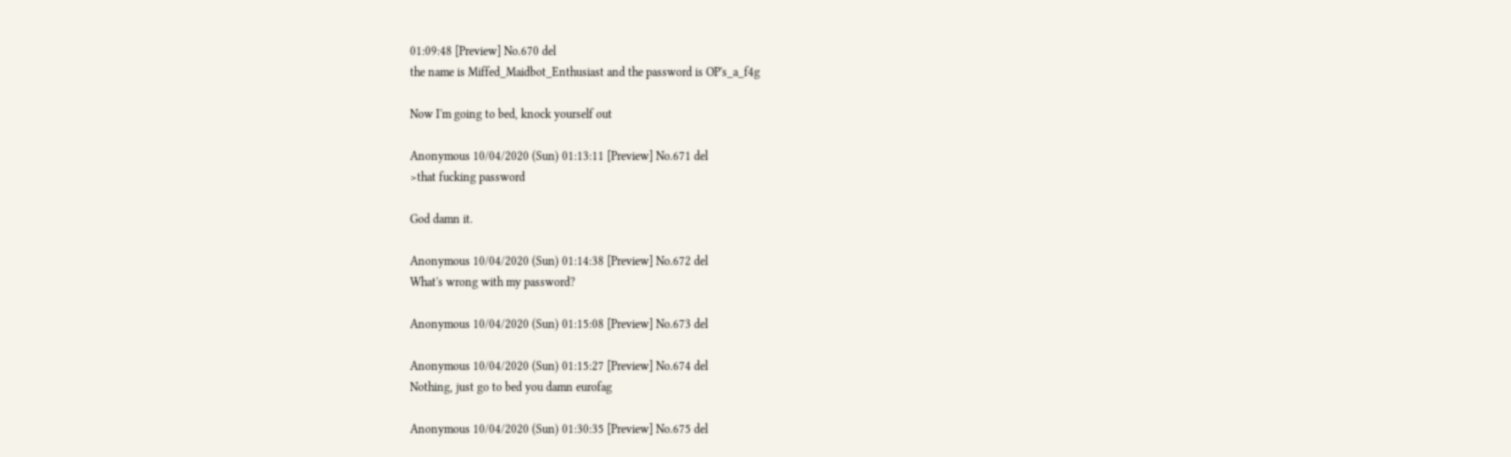01:09:48 [Preview] No.670 del
the name is Miffed_Maidbot_Enthusiast and the password is OP's_a_f4g

Now I'm going to bed, knock yourself out

Anonymous 10/04/2020 (Sun) 01:13:11 [Preview] No.671 del
>that fucking password

God damn it.

Anonymous 10/04/2020 (Sun) 01:14:38 [Preview] No.672 del
What's wrong with my password?

Anonymous 10/04/2020 (Sun) 01:15:08 [Preview] No.673 del

Anonymous 10/04/2020 (Sun) 01:15:27 [Preview] No.674 del
Nothing, just go to bed you damn eurofag

Anonymous 10/04/2020 (Sun) 01:30:35 [Preview] No.675 del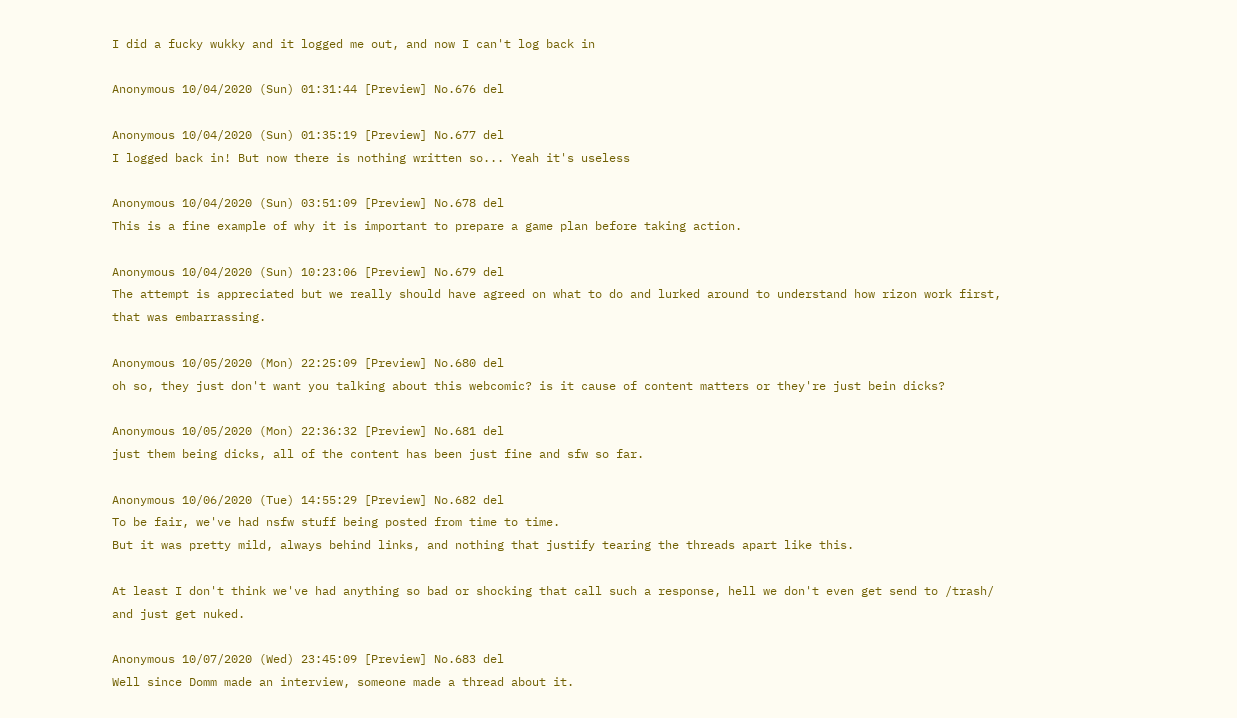I did a fucky wukky and it logged me out, and now I can't log back in

Anonymous 10/04/2020 (Sun) 01:31:44 [Preview] No.676 del

Anonymous 10/04/2020 (Sun) 01:35:19 [Preview] No.677 del
I logged back in! But now there is nothing written so... Yeah it's useless

Anonymous 10/04/2020 (Sun) 03:51:09 [Preview] No.678 del
This is a fine example of why it is important to prepare a game plan before taking action.

Anonymous 10/04/2020 (Sun) 10:23:06 [Preview] No.679 del
The attempt is appreciated but we really should have agreed on what to do and lurked around to understand how rizon work first, that was embarrassing.

Anonymous 10/05/2020 (Mon) 22:25:09 [Preview] No.680 del
oh so, they just don't want you talking about this webcomic? is it cause of content matters or they're just bein dicks?

Anonymous 10/05/2020 (Mon) 22:36:32 [Preview] No.681 del
just them being dicks, all of the content has been just fine and sfw so far.

Anonymous 10/06/2020 (Tue) 14:55:29 [Preview] No.682 del
To be fair, we've had nsfw stuff being posted from time to time.
But it was pretty mild, always behind links, and nothing that justify tearing the threads apart like this.

At least I don't think we've had anything so bad or shocking that call such a response, hell we don't even get send to /trash/ and just get nuked.

Anonymous 10/07/2020 (Wed) 23:45:09 [Preview] No.683 del
Well since Domm made an interview, someone made a thread about it.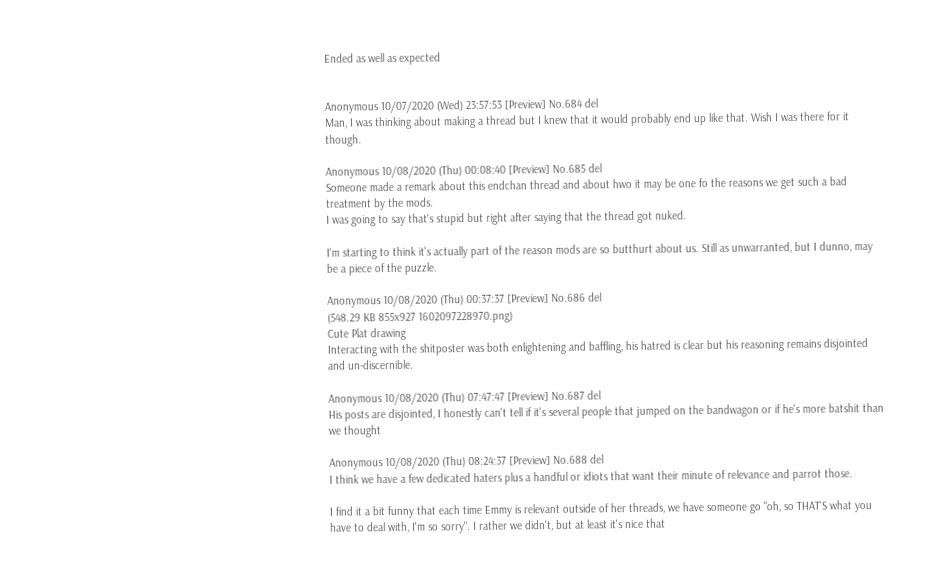Ended as well as expected


Anonymous 10/07/2020 (Wed) 23:57:53 [Preview] No.684 del
Man, I was thinking about making a thread but I knew that it would probably end up like that. Wish I was there for it though.

Anonymous 10/08/2020 (Thu) 00:08:40 [Preview] No.685 del
Someone made a remark about this endchan thread and about hwo it may be one fo the reasons we get such a bad treatment by the mods.
I was going to say that's stupid but right after saying that the thread got nuked.

I'm starting to think it's actually part of the reason mods are so butthurt about us. Still as unwarranted, but I dunno, may be a piece of the puzzle.

Anonymous 10/08/2020 (Thu) 00:37:37 [Preview] No.686 del
(548.29 KB 855x927 1602097228970.png)
Cute Plat drawing
Interacting with the shitposter was both enlightening and baffling, his hatred is clear but his reasoning remains disjointed and un-discernible.

Anonymous 10/08/2020 (Thu) 07:47:47 [Preview] No.687 del
His posts are disjointed, I honestly can't tell if it's several people that jumped on the bandwagon or if he's more batshit than we thought

Anonymous 10/08/2020 (Thu) 08:24:37 [Preview] No.688 del
I think we have a few dedicated haters plus a handful or idiots that want their minute of relevance and parrot those.

I find it a bit funny that each time Emmy is relevant outside of her threads, we have someone go "oh, so THAT'S what you have to deal with, I'm so sorry". I rather we didn't, but at least it's nice that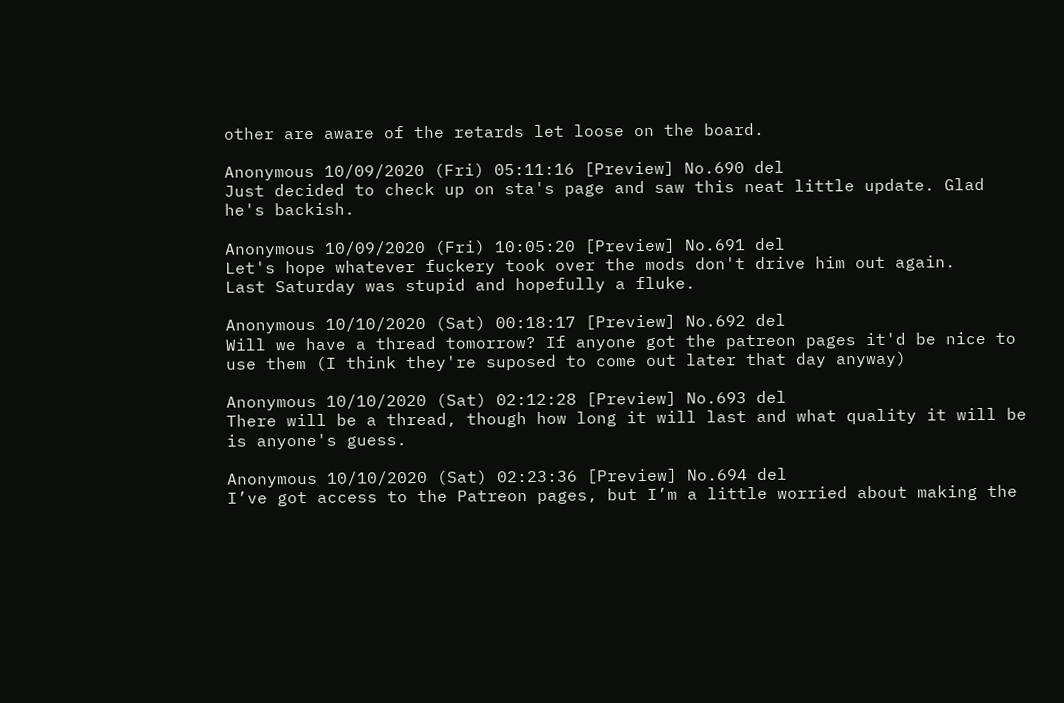other are aware of the retards let loose on the board.

Anonymous 10/09/2020 (Fri) 05:11:16 [Preview] No.690 del
Just decided to check up on sta's page and saw this neat little update. Glad he's backish.

Anonymous 10/09/2020 (Fri) 10:05:20 [Preview] No.691 del
Let's hope whatever fuckery took over the mods don't drive him out again.
Last Saturday was stupid and hopefully a fluke.

Anonymous 10/10/2020 (Sat) 00:18:17 [Preview] No.692 del
Will we have a thread tomorrow? If anyone got the patreon pages it'd be nice to use them (I think they're suposed to come out later that day anyway)

Anonymous 10/10/2020 (Sat) 02:12:28 [Preview] No.693 del
There will be a thread, though how long it will last and what quality it will be is anyone's guess.

Anonymous 10/10/2020 (Sat) 02:23:36 [Preview] No.694 del
I’ve got access to the Patreon pages, but I’m a little worried about making the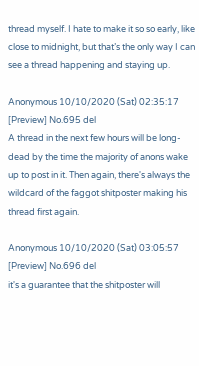thread myself. I hate to make it so so early, like close to midnight, but that’s the only way I can see a thread happening and staying up.

Anonymous 10/10/2020 (Sat) 02:35:17 [Preview] No.695 del
A thread in the next few hours will be long-dead by the time the majority of anons wake up to post in it. Then again, there's always the wildcard of the faggot shitposter making his thread first again.

Anonymous 10/10/2020 (Sat) 03:05:57 [Preview] No.696 del
it's a guarantee that the shitposter will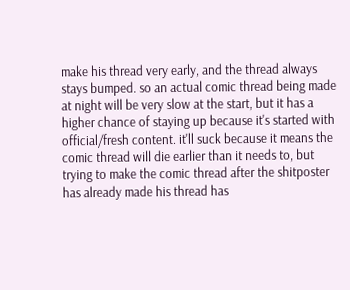make his thread very early, and the thread always stays bumped. so an actual comic thread being made at night will be very slow at the start, but it has a higher chance of staying up because it's started with official/fresh content. it'll suck because it means the comic thread will die earlier than it needs to, but trying to make the comic thread after the shitposter has already made his thread has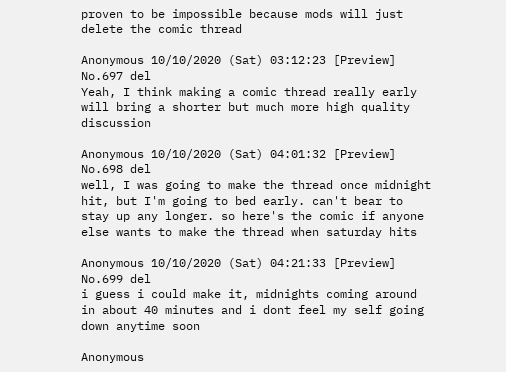proven to be impossible because mods will just delete the comic thread

Anonymous 10/10/2020 (Sat) 03:12:23 [Preview] No.697 del
Yeah, I think making a comic thread really early will bring a shorter but much more high quality discussion

Anonymous 10/10/2020 (Sat) 04:01:32 [Preview] No.698 del
well, I was going to make the thread once midnight hit, but I'm going to bed early. can't bear to stay up any longer. so here's the comic if anyone else wants to make the thread when saturday hits

Anonymous 10/10/2020 (Sat) 04:21:33 [Preview] No.699 del
i guess i could make it, midnights coming around in about 40 minutes and i dont feel my self going down anytime soon

Anonymous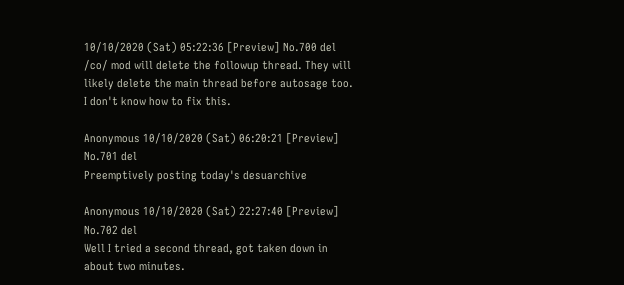10/10/2020 (Sat) 05:22:36 [Preview] No.700 del
/co/ mod will delete the followup thread. They will likely delete the main thread before autosage too.
I don't know how to fix this.

Anonymous 10/10/2020 (Sat) 06:20:21 [Preview] No.701 del
Preemptively posting today's desuarchive

Anonymous 10/10/2020 (Sat) 22:27:40 [Preview] No.702 del
Well I tried a second thread, got taken down in about two minutes.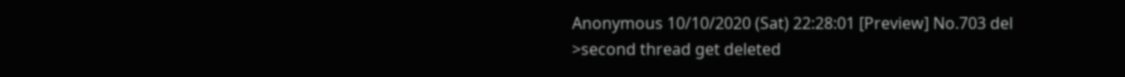Anonymous 10/10/2020 (Sat) 22:28:01 [Preview] No.703 del
>second thread get deleted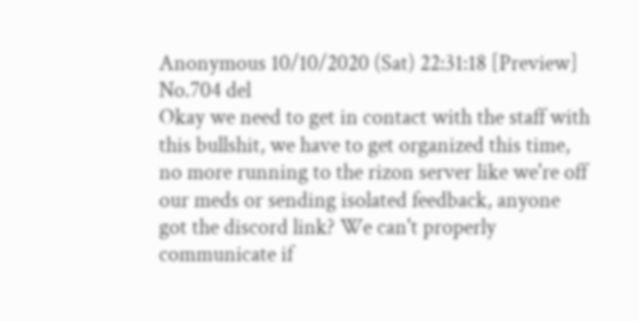Anonymous 10/10/2020 (Sat) 22:31:18 [Preview] No.704 del
Okay we need to get in contact with the staff with this bullshit, we have to get organized this time, no more running to the rizon server like we're off our meds or sending isolated feedback, anyone got the discord link? We can't properly communicate if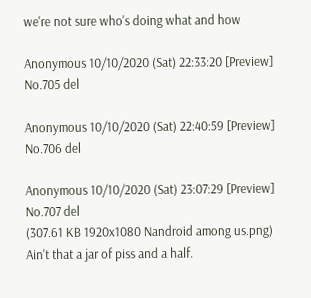we're not sure who's doing what and how

Anonymous 10/10/2020 (Sat) 22:33:20 [Preview] No.705 del

Anonymous 10/10/2020 (Sat) 22:40:59 [Preview] No.706 del

Anonymous 10/10/2020 (Sat) 23:07:29 [Preview] No.707 del
(307.61 KB 1920x1080 Nandroid among us.png)
Ain't that a jar of piss and a half.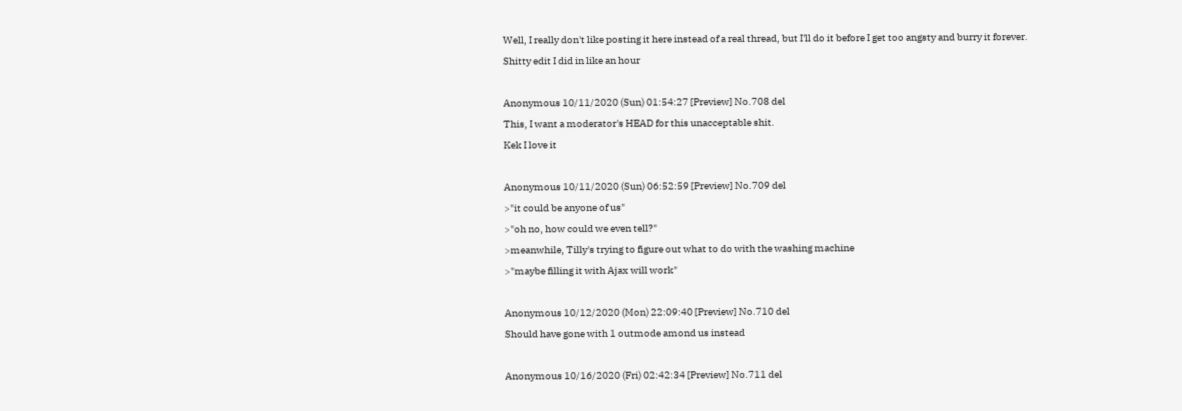Well, I really don't like posting it here instead of a real thread, but I'll do it before I get too angsty and burry it forever.
Shitty edit I did in like an hour

Anonymous 10/11/2020 (Sun) 01:54:27 [Preview] No.708 del
This, I want a moderator's HEAD for this unacceptable shit.
Kek I love it

Anonymous 10/11/2020 (Sun) 06:52:59 [Preview] No.709 del
>"it could be anyone of us"
>"oh no, how could we even tell?"
>meanwhile, Tilly's trying to figure out what to do with the washing machine
>"maybe filling it with Ajax will work"

Anonymous 10/12/2020 (Mon) 22:09:40 [Preview] No.710 del
Should have gone with 1 outmode amond us instead

Anonymous 10/16/2020 (Fri) 02:42:34 [Preview] No.711 del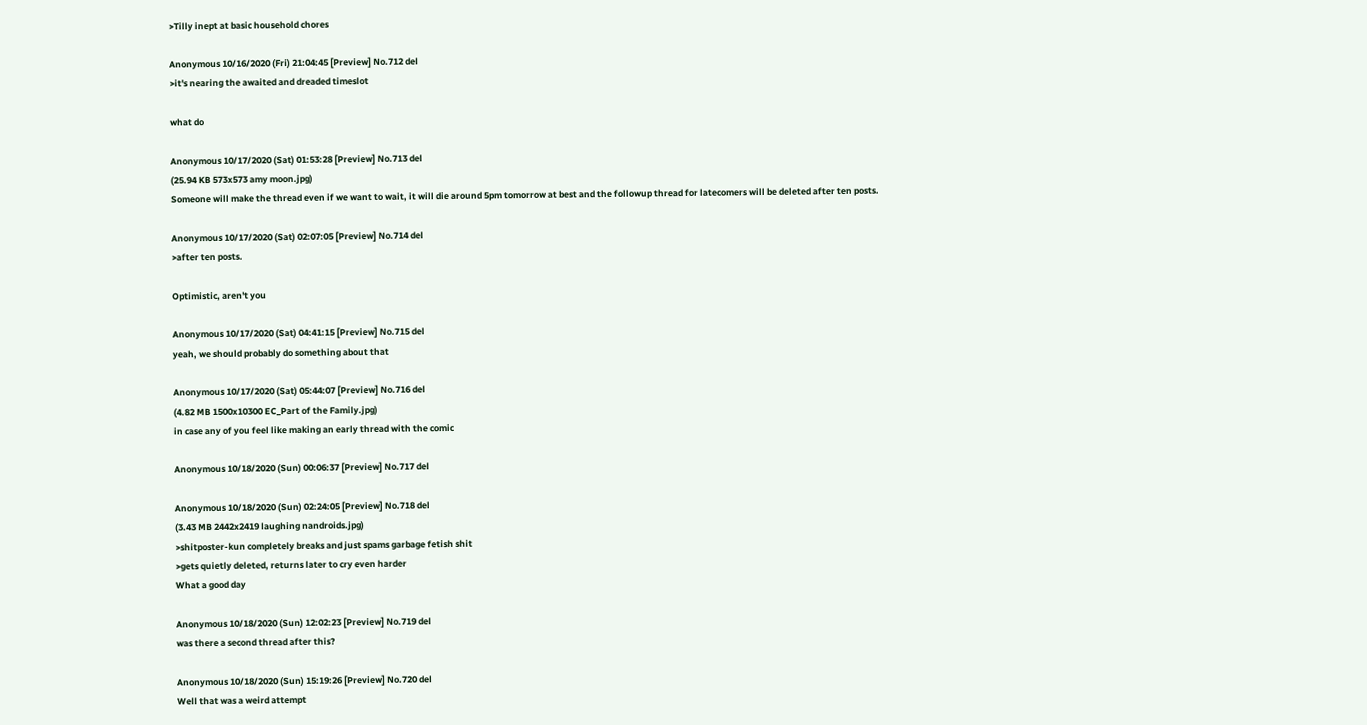>Tilly inept at basic household chores

Anonymous 10/16/2020 (Fri) 21:04:45 [Preview] No.712 del
>it's nearing the awaited and dreaded timeslot

what do

Anonymous 10/17/2020 (Sat) 01:53:28 [Preview] No.713 del
(25.94 KB 573x573 amy moon.jpg)
Someone will make the thread even if we want to wait, it will die around 5pm tomorrow at best and the followup thread for latecomers will be deleted after ten posts.

Anonymous 10/17/2020 (Sat) 02:07:05 [Preview] No.714 del
>after ten posts.

Optimistic, aren't you

Anonymous 10/17/2020 (Sat) 04:41:15 [Preview] No.715 del
yeah, we should probably do something about that

Anonymous 10/17/2020 (Sat) 05:44:07 [Preview] No.716 del
(4.82 MB 1500x10300 EC_Part of the Family.jpg)
in case any of you feel like making an early thread with the comic

Anonymous 10/18/2020 (Sun) 00:06:37 [Preview] No.717 del

Anonymous 10/18/2020 (Sun) 02:24:05 [Preview] No.718 del
(3.43 MB 2442x2419 laughing nandroids.jpg)
>shitposter-kun completely breaks and just spams garbage fetish shit
>gets quietly deleted, returns later to cry even harder
What a good day

Anonymous 10/18/2020 (Sun) 12:02:23 [Preview] No.719 del
was there a second thread after this?

Anonymous 10/18/2020 (Sun) 15:19:26 [Preview] No.720 del
Well that was a weird attempt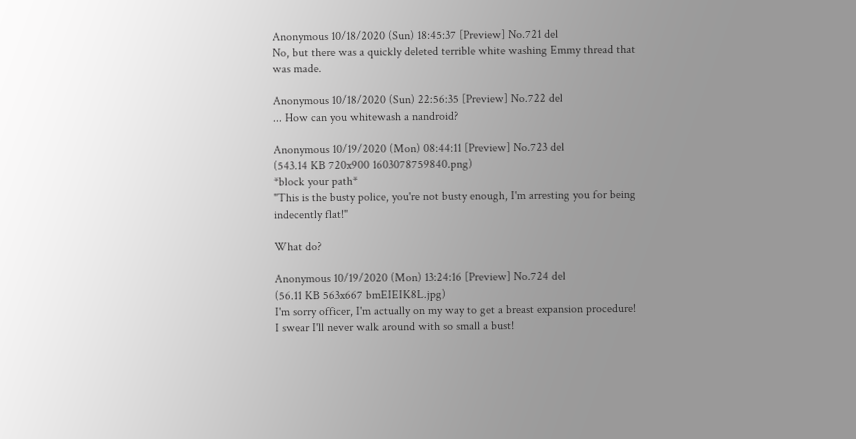Anonymous 10/18/2020 (Sun) 18:45:37 [Preview] No.721 del
No, but there was a quickly deleted terrible white washing Emmy thread that was made.

Anonymous 10/18/2020 (Sun) 22:56:35 [Preview] No.722 del
... How can you whitewash a nandroid?

Anonymous 10/19/2020 (Mon) 08:44:11 [Preview] No.723 del
(543.14 KB 720x900 1603078759840.png)
*block your path*
"This is the busty police, you're not busty enough, I'm arresting you for being indecently flat!"

What do?

Anonymous 10/19/2020 (Mon) 13:24:16 [Preview] No.724 del
(56.11 KB 563x667 bmEIEIK8L.jpg)
I'm sorry officer, I'm actually on my way to get a breast expansion procedure! I swear I'll never walk around with so small a bust!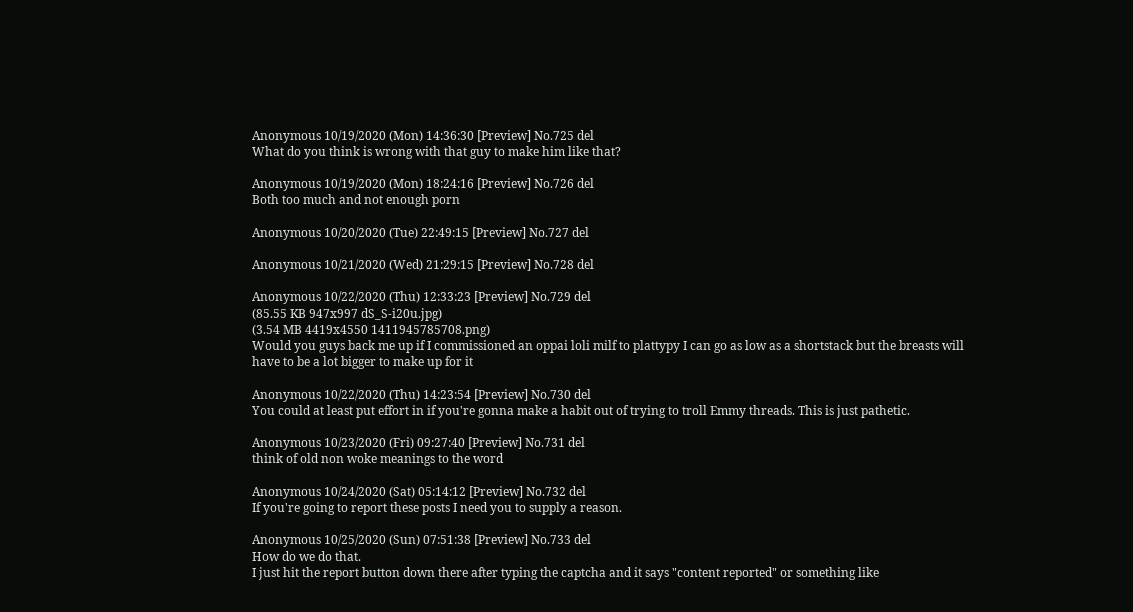Anonymous 10/19/2020 (Mon) 14:36:30 [Preview] No.725 del
What do you think is wrong with that guy to make him like that?

Anonymous 10/19/2020 (Mon) 18:24:16 [Preview] No.726 del
Both too much and not enough porn

Anonymous 10/20/2020 (Tue) 22:49:15 [Preview] No.727 del

Anonymous 10/21/2020 (Wed) 21:29:15 [Preview] No.728 del

Anonymous 10/22/2020 (Thu) 12:33:23 [Preview] No.729 del
(85.55 KB 947x997 dS_S-i20u.jpg)
(3.54 MB 4419x4550 1411945785708.png)
Would you guys back me up if I commissioned an oppai loli milf to plattypy I can go as low as a shortstack but the breasts will have to be a lot bigger to make up for it

Anonymous 10/22/2020 (Thu) 14:23:54 [Preview] No.730 del
You could at least put effort in if you're gonna make a habit out of trying to troll Emmy threads. This is just pathetic.

Anonymous 10/23/2020 (Fri) 09:27:40 [Preview] No.731 del
think of old non woke meanings to the word

Anonymous 10/24/2020 (Sat) 05:14:12 [Preview] No.732 del
If you're going to report these posts I need you to supply a reason.

Anonymous 10/25/2020 (Sun) 07:51:38 [Preview] No.733 del
How do we do that.
I just hit the report button down there after typing the captcha and it says "content reported" or something like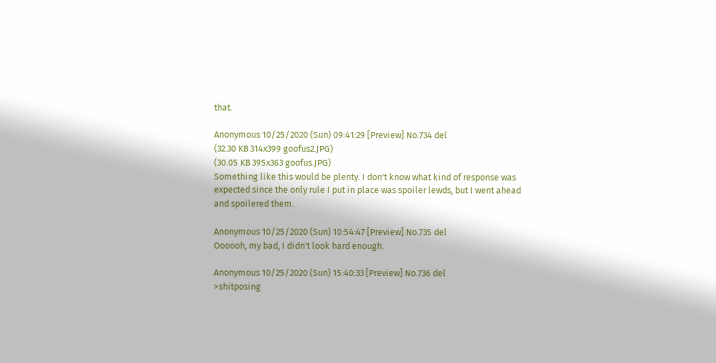that.

Anonymous 10/25/2020 (Sun) 09:41:29 [Preview] No.734 del
(32.30 KB 314x399 goofus2.JPG)
(30.05 KB 395x363 goofus.JPG)
Something like this would be plenty. I don't know what kind of response was expected since the only rule I put in place was spoiler lewds, but I went ahead and spoilered them.

Anonymous 10/25/2020 (Sun) 10:54:47 [Preview] No.735 del
Oooooh, my bad, I didn't look hard enough.

Anonymous 10/25/2020 (Sun) 15:40:33 [Preview] No.736 del
>shitposing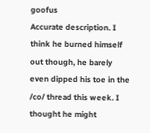goofus
Accurate description. I think he burned himself out though, he barely even dipped his toe in the /co/ thread this week. I thought he might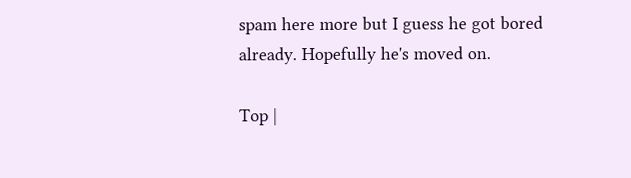spam here more but I guess he got bored already. Hopefully he's moved on.

Top |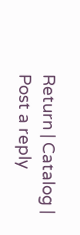Return | Catalog | Post a reply